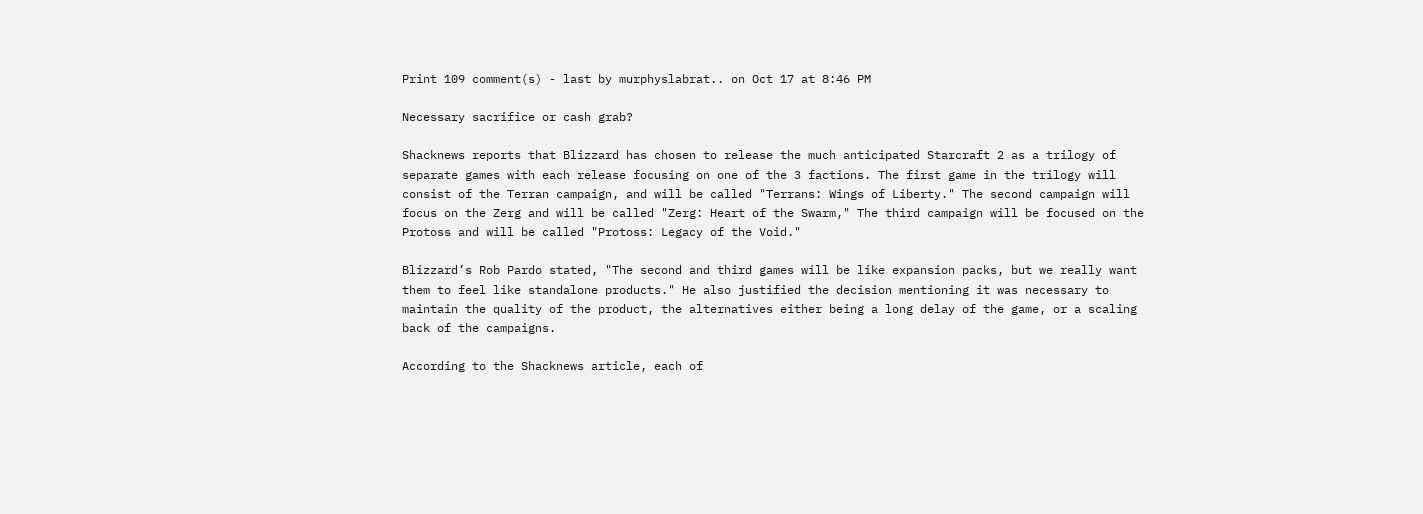Print 109 comment(s) - last by murphyslabrat.. on Oct 17 at 8:46 PM

Necessary sacrifice or cash grab?

Shacknews reports that Blizzard has chosen to release the much anticipated Starcraft 2 as a trilogy of separate games with each release focusing on one of the 3 factions. The first game in the trilogy will consist of the Terran campaign, and will be called "Terrans: Wings of Liberty." The second campaign will focus on the Zerg and will be called "Zerg: Heart of the Swarm," The third campaign will be focused on the Protoss and will be called "Protoss: Legacy of the Void."

Blizzard’s Rob Pardo stated, "The second and third games will be like expansion packs, but we really want them to feel like standalone products." He also justified the decision mentioning it was necessary to maintain the quality of the product, the alternatives either being a long delay of the game, or a scaling back of the campaigns.

According to the Shacknews article, each of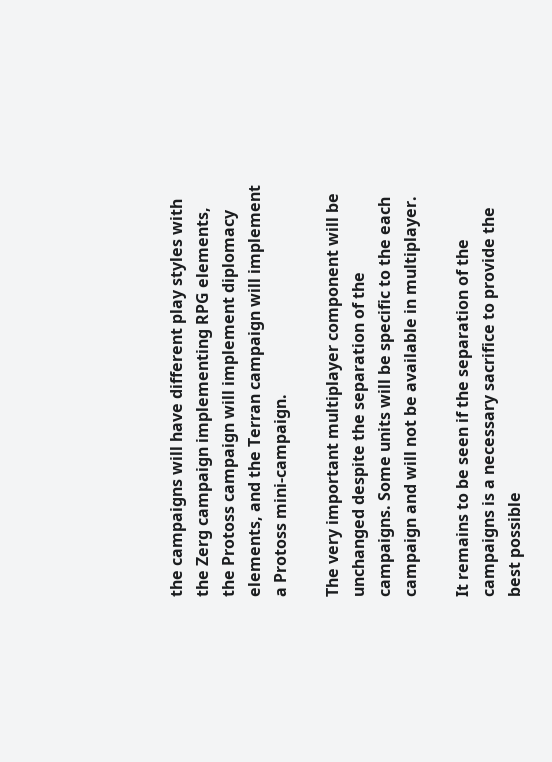the campaigns will have different play styles with the Zerg campaign implementing RPG elements, the Protoss campaign will implement diplomacy elements, and the Terran campaign will implement a Protoss mini-campaign.

The very important multiplayer component will be unchanged despite the separation of the campaigns. Some units will be specific to the each campaign and will not be available in multiplayer.

It remains to be seen if the separation of the campaigns is a necessary sacrifice to provide the best possible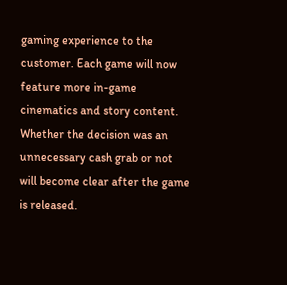gaming experience to the customer. Each game will now feature more in-game cinematics and story content. Whether the decision was an unnecessary cash grab or not will become clear after the game is released.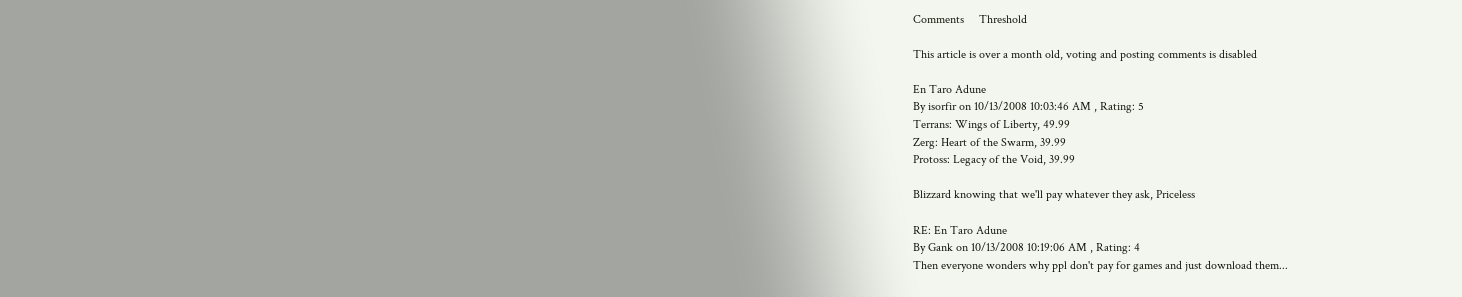Comments     Threshold

This article is over a month old, voting and posting comments is disabled

En Taro Adune
By isorfir on 10/13/2008 10:03:46 AM , Rating: 5
Terrans: Wings of Liberty, 49.99
Zerg: Heart of the Swarm, 39.99
Protoss: Legacy of the Void, 39.99

Blizzard knowing that we'll pay whatever they ask, Priceless

RE: En Taro Adune
By Gank on 10/13/2008 10:19:06 AM , Rating: 4
Then everyone wonders why ppl don't pay for games and just download them...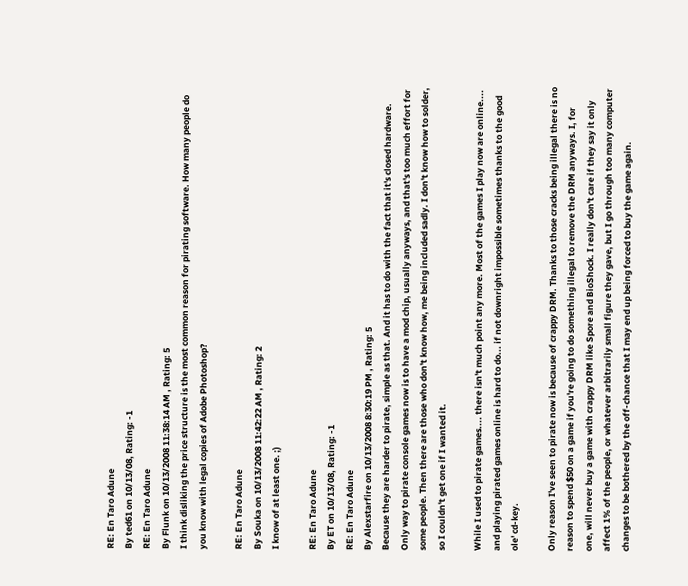RE: En Taro Adune
By ted61 on 10/13/08, Rating: -1
RE: En Taro Adune
By Flunk on 10/13/2008 11:38:14 AM , Rating: 5
I think disliking the price structure is the most common reason for pirating software. How many people do you know with legal copies of Adobe Photoshop?

RE: En Taro Adune
By Souka on 10/13/2008 11:42:22 AM , Rating: 2
I know of at least one. ;)

RE: En Taro Adune
By ET on 10/13/08, Rating: -1
RE: En Taro Adune
By Alexstarfire on 10/13/2008 8:30:19 PM , Rating: 5
Because they are harder to pirate, simple as that. And it has to do with the fact that it's closed hardware. Only way to pirate console games now is to have a mod chip, usually anyways, and that's too much effort for some people. Then there are those who don't know how, me being included sadly. I don't know how to solder, so I couldn't get one if I wanted it.

While I used to pirate games.... there isn't much point any more. Most of the games I play now are online.... and playing pirated games online is hard to do... if not downright impossible sometimes thanks to the good ole' cd-key.

Only reason I've seen to pirate now is because of crappy DRM. Thanks to those cracks being illegal there is no reason to spend $50 on a game if you're going to do something illegal to remove the DRM anyways. I, for one, will never buy a game with crappy DRM like Spore and BioShock. I really don't care if they say it only affect 1% of the people, or whatever arbitrarily small figure they gave, but I go through too many computer changes to be bothered by the off-chance that I may end up being forced to buy the game again.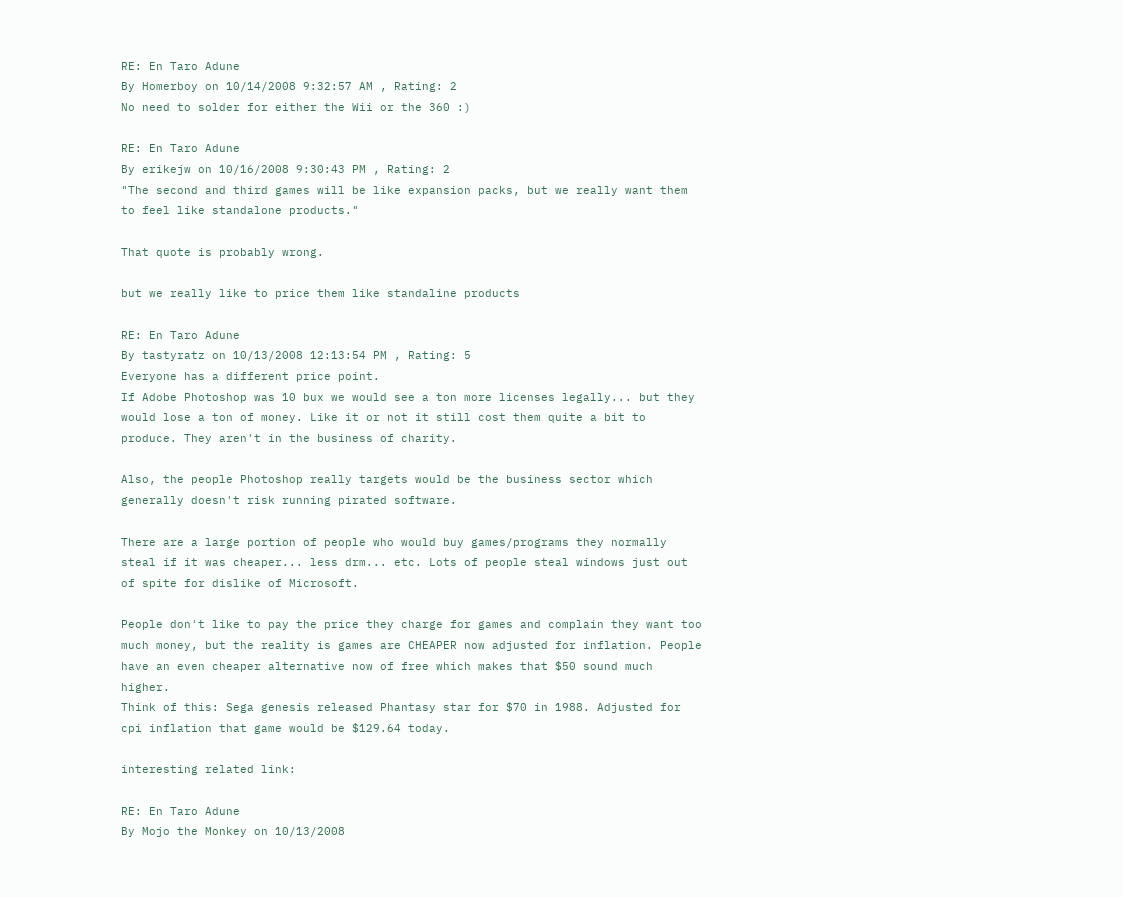RE: En Taro Adune
By Homerboy on 10/14/2008 9:32:57 AM , Rating: 2
No need to solder for either the Wii or the 360 :)

RE: En Taro Adune
By erikejw on 10/16/2008 9:30:43 PM , Rating: 2
"The second and third games will be like expansion packs, but we really want them to feel like standalone products."

That quote is probably wrong.

but we really like to price them like standaline products

RE: En Taro Adune
By tastyratz on 10/13/2008 12:13:54 PM , Rating: 5
Everyone has a different price point.
If Adobe Photoshop was 10 bux we would see a ton more licenses legally... but they would lose a ton of money. Like it or not it still cost them quite a bit to produce. They aren't in the business of charity.

Also, the people Photoshop really targets would be the business sector which generally doesn't risk running pirated software.

There are a large portion of people who would buy games/programs they normally steal if it was cheaper... less drm... etc. Lots of people steal windows just out of spite for dislike of Microsoft.

People don't like to pay the price they charge for games and complain they want too much money, but the reality is games are CHEAPER now adjusted for inflation. People have an even cheaper alternative now of free which makes that $50 sound much higher.
Think of this: Sega genesis released Phantasy star for $70 in 1988. Adjusted for cpi inflation that game would be $129.64 today.

interesting related link:

RE: En Taro Adune
By Mojo the Monkey on 10/13/2008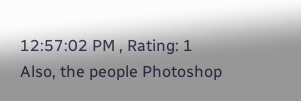12:57:02 PM , Rating: 1
Also, the people Photoshop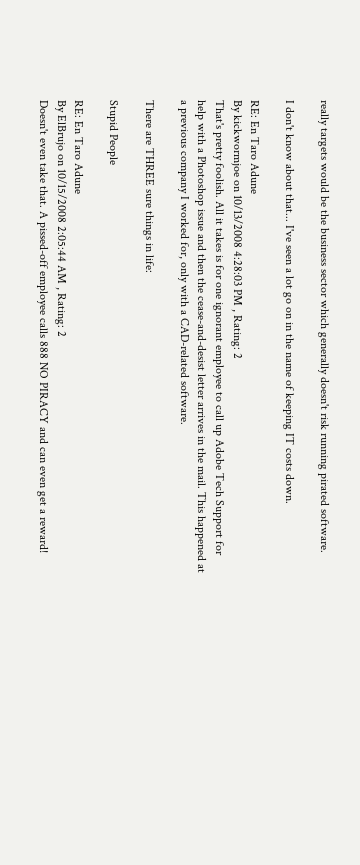really targets would be the business sector which generally doesn't risk running pirated software.

I don't know about that... I've seen a lot go on in the name of keeping IT costs down.

RE: En Taro Adune
By kickwormjoe on 10/13/2008 4:28:03 PM , Rating: 2
That's pretty foolish. All it takes is for one ignorant employee to call up Adobe Tech Support for help with a Photoshop issue and then the cease-and-desist letter arrives in the mail. This happened at a previous company I worked for, only with a CAD-related software.

There are THREE sure things in life:

Stupid People

RE: En Taro Adune
By ElBrujo on 10/15/2008 2:05:44 AM , Rating: 2
Doesn't even take that. A pissed-off employee calls 888 NO PIRACY and can even get a reward!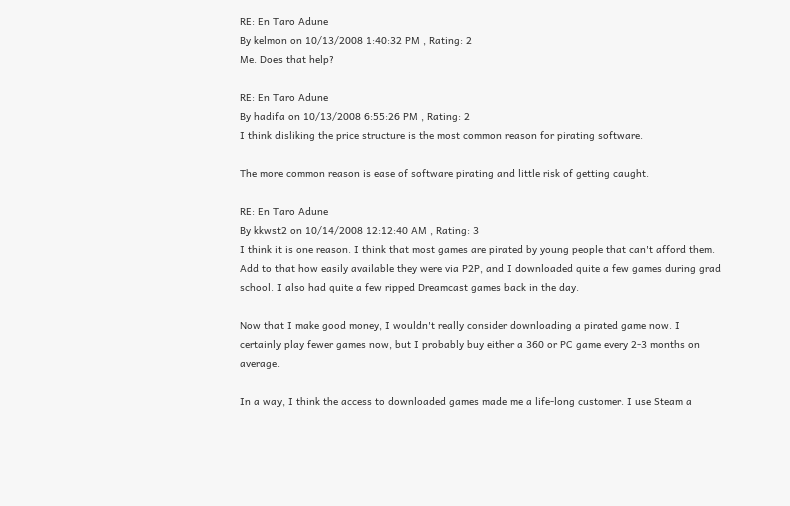RE: En Taro Adune
By kelmon on 10/13/2008 1:40:32 PM , Rating: 2
Me. Does that help?

RE: En Taro Adune
By hadifa on 10/13/2008 6:55:26 PM , Rating: 2
I think disliking the price structure is the most common reason for pirating software.

The more common reason is ease of software pirating and little risk of getting caught.

RE: En Taro Adune
By kkwst2 on 10/14/2008 12:12:40 AM , Rating: 3
I think it is one reason. I think that most games are pirated by young people that can't afford them. Add to that how easily available they were via P2P, and I downloaded quite a few games during grad school. I also had quite a few ripped Dreamcast games back in the day.

Now that I make good money, I wouldn't really consider downloading a pirated game now. I certainly play fewer games now, but I probably buy either a 360 or PC game every 2-3 months on average.

In a way, I think the access to downloaded games made me a life-long customer. I use Steam a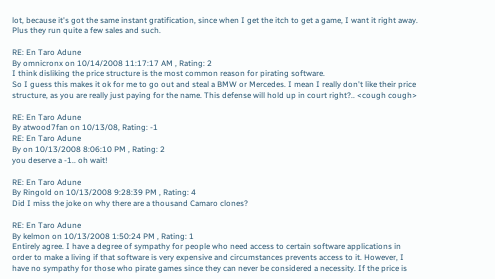lot, because it's got the same instant gratification, since when I get the itch to get a game, I want it right away. Plus they run quite a few sales and such.

RE: En Taro Adune
By omnicronx on 10/14/2008 11:17:17 AM , Rating: 2
I think disliking the price structure is the most common reason for pirating software.
So I guess this makes it ok for me to go out and steal a BMW or Mercedes. I mean I really don't like their price structure, as you are really just paying for the name. This defense will hold up in court right?.. <cough cough>

RE: En Taro Adune
By atwood7fan on 10/13/08, Rating: -1
RE: En Taro Adune
By on 10/13/2008 8:06:10 PM , Rating: 2
you deserve a -1.. oh wait!

RE: En Taro Adune
By Ringold on 10/13/2008 9:28:39 PM , Rating: 4
Did I miss the joke on why there are a thousand Camaro clones?

RE: En Taro Adune
By kelmon on 10/13/2008 1:50:24 PM , Rating: 1
Entirely agree. I have a degree of sympathy for people who need access to certain software applications in order to make a living if that software is very expensive and circumstances prevents access to it. However, I have no sympathy for those who pirate games since they can never be considered a necessity. If the price is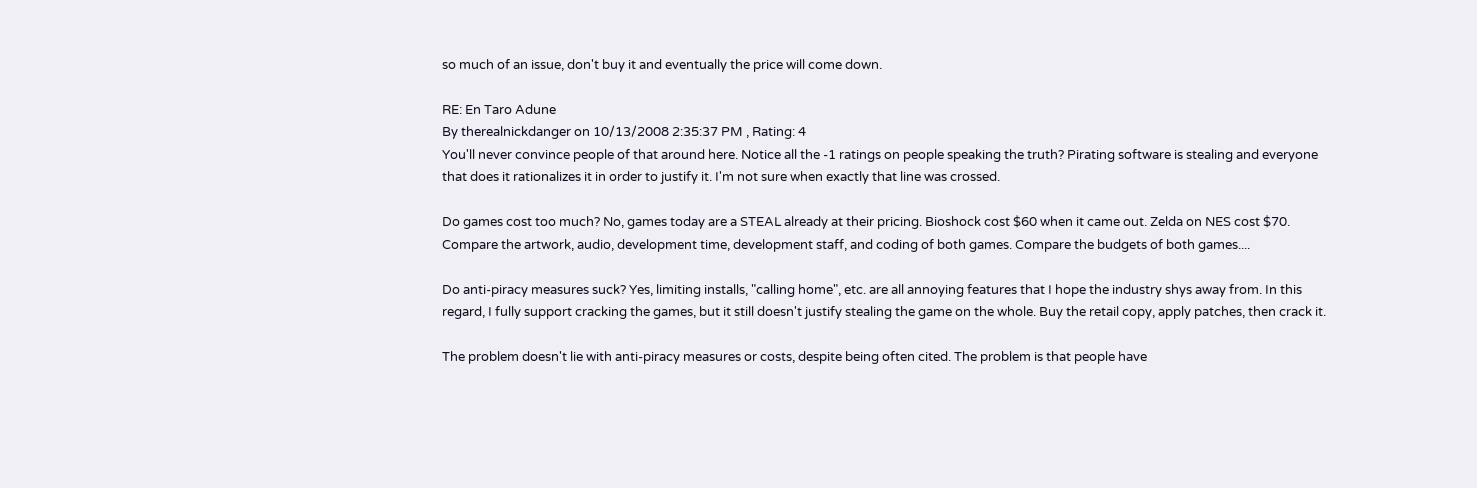so much of an issue, don't buy it and eventually the price will come down.

RE: En Taro Adune
By therealnickdanger on 10/13/2008 2:35:37 PM , Rating: 4
You'll never convince people of that around here. Notice all the -1 ratings on people speaking the truth? Pirating software is stealing and everyone that does it rationalizes it in order to justify it. I'm not sure when exactly that line was crossed.

Do games cost too much? No, games today are a STEAL already at their pricing. Bioshock cost $60 when it came out. Zelda on NES cost $70. Compare the artwork, audio, development time, development staff, and coding of both games. Compare the budgets of both games....

Do anti-piracy measures suck? Yes, limiting installs, "calling home", etc. are all annoying features that I hope the industry shys away from. In this regard, I fully support cracking the games, but it still doesn't justify stealing the game on the whole. Buy the retail copy, apply patches, then crack it.

The problem doesn't lie with anti-piracy measures or costs, despite being often cited. The problem is that people have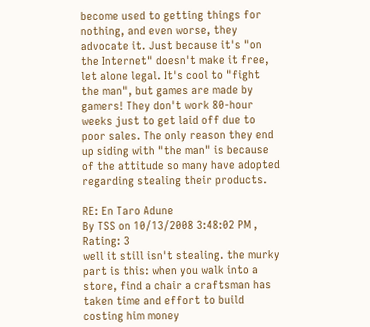become used to getting things for nothing, and even worse, they advocate it. Just because it's "on the Internet" doesn't make it free, let alone legal. It's cool to "fight the man", but games are made by gamers! They don't work 80-hour weeks just to get laid off due to poor sales. The only reason they end up siding with "the man" is because of the attitude so many have adopted regarding stealing their products.

RE: En Taro Adune
By TSS on 10/13/2008 3:48:02 PM , Rating: 3
well it still isn't stealing. the murky part is this: when you walk into a store, find a chair a craftsman has taken time and effort to build costing him money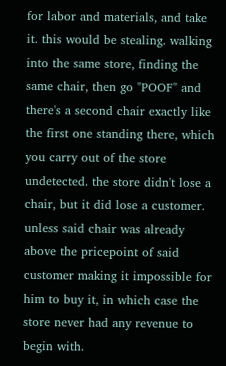for labor and materials, and take it. this would be stealing. walking into the same store, finding the same chair, then go "POOF" and there's a second chair exactly like the first one standing there, which you carry out of the store undetected. the store didn't lose a chair, but it did lose a customer. unless said chair was already above the pricepoint of said customer making it impossible for him to buy it, in which case the store never had any revenue to begin with.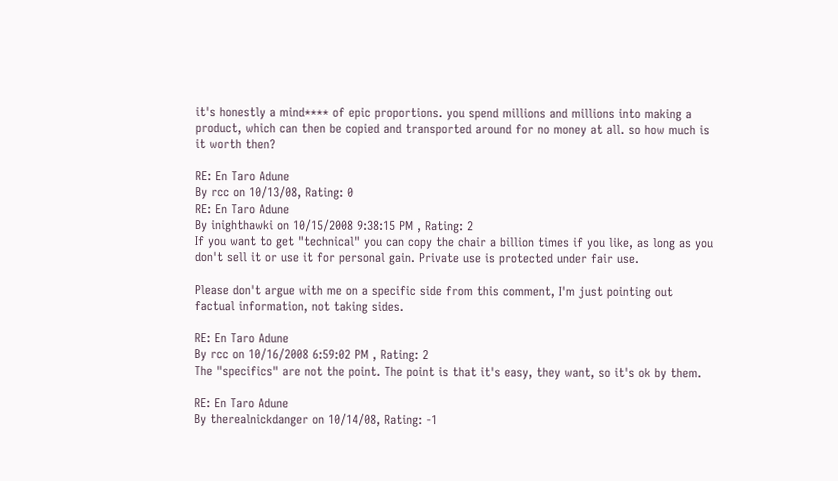it's honestly a mind**** of epic proportions. you spend millions and millions into making a product, which can then be copied and transported around for no money at all. so how much is it worth then?

RE: En Taro Adune
By rcc on 10/13/08, Rating: 0
RE: En Taro Adune
By inighthawki on 10/15/2008 9:38:15 PM , Rating: 2
If you want to get "technical" you can copy the chair a billion times if you like, as long as you don't sell it or use it for personal gain. Private use is protected under fair use.

Please don't argue with me on a specific side from this comment, I'm just pointing out factual information, not taking sides.

RE: En Taro Adune
By rcc on 10/16/2008 6:59:02 PM , Rating: 2
The "specifics" are not the point. The point is that it's easy, they want, so it's ok by them.

RE: En Taro Adune
By therealnickdanger on 10/14/08, Rating: -1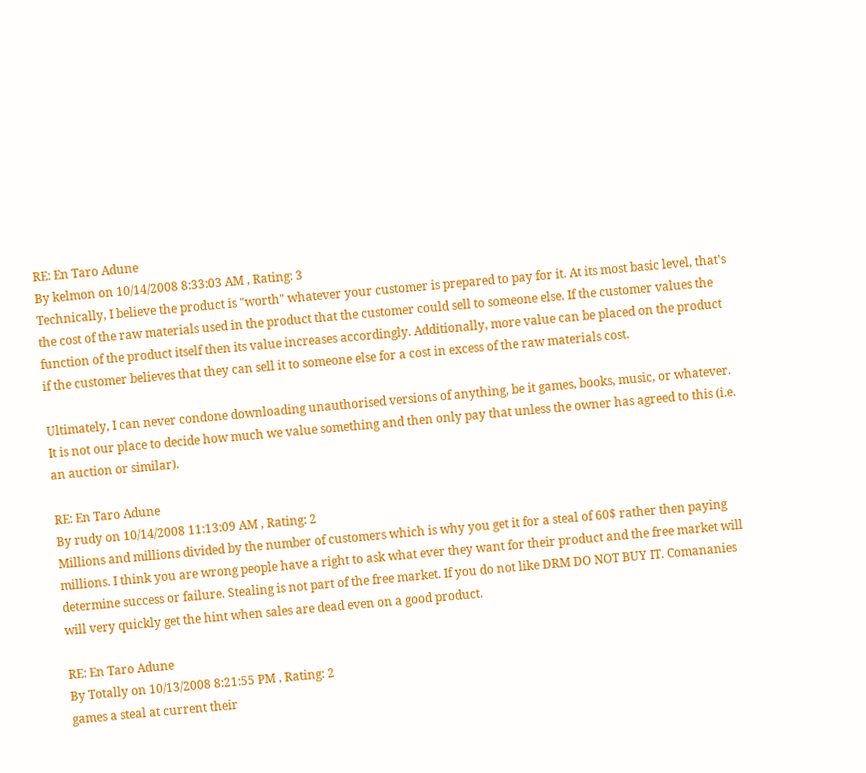RE: En Taro Adune
By kelmon on 10/14/2008 8:33:03 AM , Rating: 3
Technically, I believe the product is "worth" whatever your customer is prepared to pay for it. At its most basic level, that's the cost of the raw materials used in the product that the customer could sell to someone else. If the customer values the function of the product itself then its value increases accordingly. Additionally, more value can be placed on the product if the customer believes that they can sell it to someone else for a cost in excess of the raw materials cost.

Ultimately, I can never condone downloading unauthorised versions of anything, be it games, books, music, or whatever. It is not our place to decide how much we value something and then only pay that unless the owner has agreed to this (i.e. an auction or similar).

RE: En Taro Adune
By rudy on 10/14/2008 11:13:09 AM , Rating: 2
Millions and millions divided by the number of customers which is why you get it for a steal of 60$ rather then paying millions. I think you are wrong people have a right to ask what ever they want for their product and the free market will determine success or failure. Stealing is not part of the free market. If you do not like DRM DO NOT BUY IT. Comananies will very quickly get the hint when sales are dead even on a good product.

RE: En Taro Adune
By Totally on 10/13/2008 8:21:55 PM , Rating: 2
games a steal at current their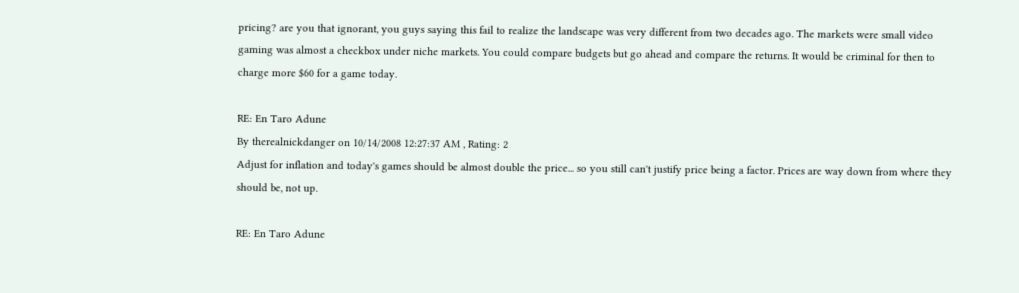pricing? are you that ignorant, you guys saying this fail to realize the landscape was very different from two decades ago. The markets were small video gaming was almost a checkbox under niche markets. You could compare budgets but go ahead and compare the returns. It would be criminal for then to charge more $60 for a game today.

RE: En Taro Adune
By therealnickdanger on 10/14/2008 12:27:37 AM , Rating: 2
Adjust for inflation and today's games should be almost double the price... so you still can't justify price being a factor. Prices are way down from where they should be, not up.

RE: En Taro Adune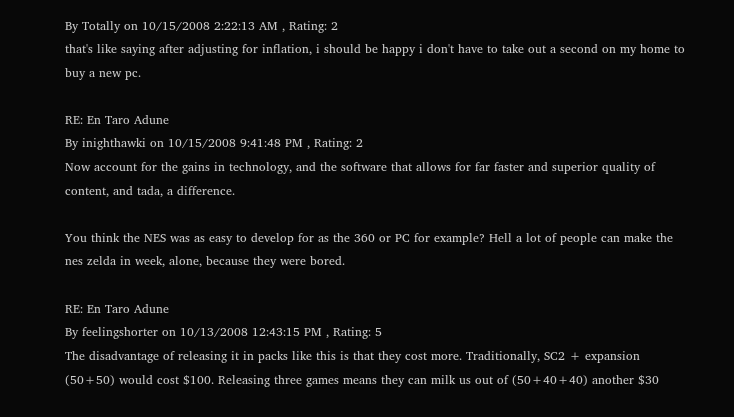By Totally on 10/15/2008 2:22:13 AM , Rating: 2
that's like saying after adjusting for inflation, i should be happy i don't have to take out a second on my home to buy a new pc.

RE: En Taro Adune
By inighthawki on 10/15/2008 9:41:48 PM , Rating: 2
Now account for the gains in technology, and the software that allows for far faster and superior quality of content, and tada, a difference.

You think the NES was as easy to develop for as the 360 or PC for example? Hell a lot of people can make the nes zelda in week, alone, because they were bored.

RE: En Taro Adune
By feelingshorter on 10/13/2008 12:43:15 PM , Rating: 5
The disadvantage of releasing it in packs like this is that they cost more. Traditionally, SC2 + expansion (50+50) would cost $100. Releasing three games means they can milk us out of (50+40+40) another $30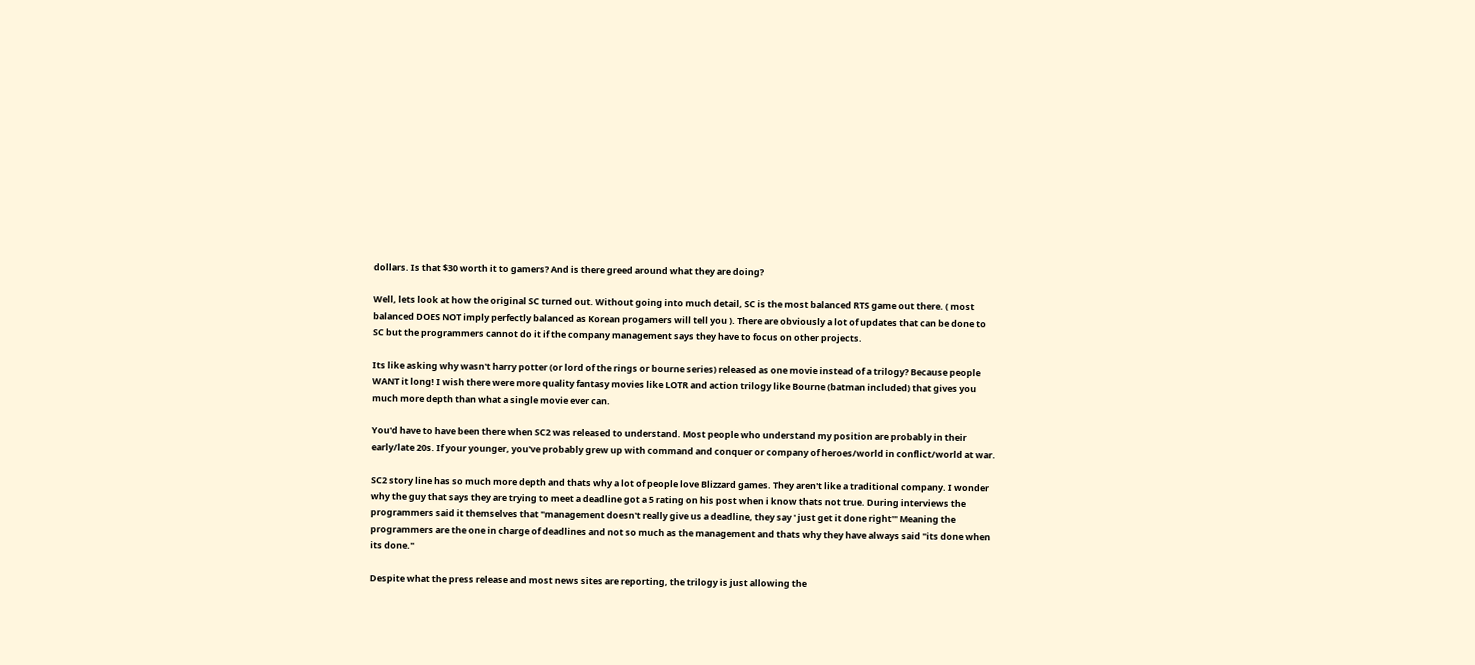dollars. Is that $30 worth it to gamers? And is there greed around what they are doing?

Well, lets look at how the original SC turned out. Without going into much detail, SC is the most balanced RTS game out there. ( most balanced DOES NOT imply perfectly balanced as Korean progamers will tell you ). There are obviously a lot of updates that can be done to SC but the programmers cannot do it if the company management says they have to focus on other projects.

Its like asking why wasn't harry potter (or lord of the rings or bourne series) released as one movie instead of a trilogy? Because people WANT it long! I wish there were more quality fantasy movies like LOTR and action trilogy like Bourne (batman included) that gives you much more depth than what a single movie ever can.

You'd have to have been there when SC2 was released to understand. Most people who understand my position are probably in their early/late 20s. If your younger, you've probably grew up with command and conquer or company of heroes/world in conflict/world at war.

SC2 story line has so much more depth and thats why a lot of people love Blizzard games. They aren't like a traditional company. I wonder why the guy that says they are trying to meet a deadline got a 5 rating on his post when i know thats not true. During interviews the programmers said it themselves that "management doesn't really give us a deadline, they say ' just get it done right'" Meaning the programmers are the one in charge of deadlines and not so much as the management and thats why they have always said "its done when its done."

Despite what the press release and most news sites are reporting, the trilogy is just allowing the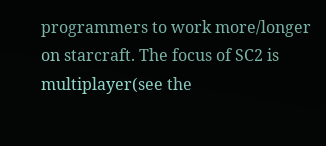programmers to work more/longer on starcraft. The focus of SC2 is multiplayer(see the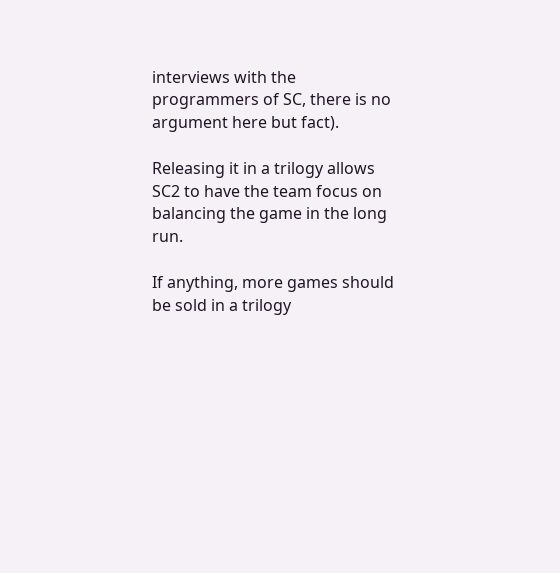interviews with the programmers of SC, there is no argument here but fact).

Releasing it in a trilogy allows SC2 to have the team focus on balancing the game in the long run.

If anything, more games should be sold in a trilogy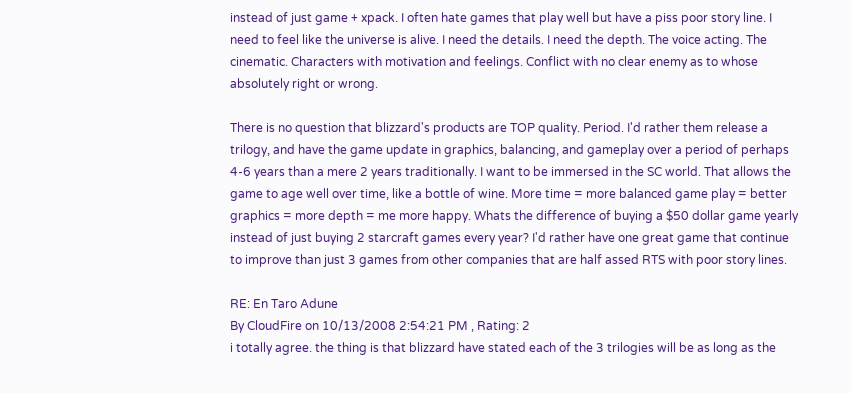instead of just game + xpack. I often hate games that play well but have a piss poor story line. I need to feel like the universe is alive. I need the details. I need the depth. The voice acting. The cinematic. Characters with motivation and feelings. Conflict with no clear enemy as to whose absolutely right or wrong.

There is no question that blizzard's products are TOP quality. Period. I'd rather them release a trilogy, and have the game update in graphics, balancing, and gameplay over a period of perhaps 4-6 years than a mere 2 years traditionally. I want to be immersed in the SC world. That allows the game to age well over time, like a bottle of wine. More time = more balanced game play = better graphics = more depth = me more happy. Whats the difference of buying a $50 dollar game yearly instead of just buying 2 starcraft games every year? I'd rather have one great game that continue to improve than just 3 games from other companies that are half assed RTS with poor story lines.

RE: En Taro Adune
By CloudFire on 10/13/2008 2:54:21 PM , Rating: 2
i totally agree. the thing is that blizzard have stated each of the 3 trilogies will be as long as the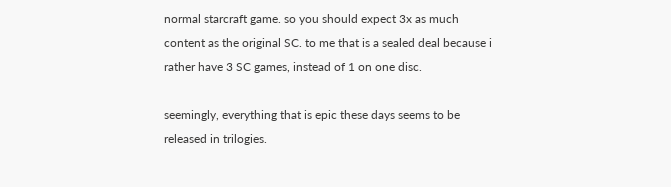normal starcraft game. so you should expect 3x as much content as the original SC. to me that is a sealed deal because i rather have 3 SC games, instead of 1 on one disc.

seemingly, everything that is epic these days seems to be released in trilogies.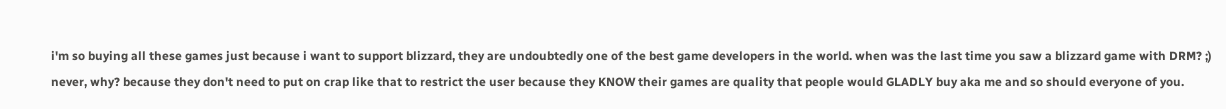i'm so buying all these games just because i want to support blizzard, they are undoubtedly one of the best game developers in the world. when was the last time you saw a blizzard game with DRM? ;) never, why? because they don't need to put on crap like that to restrict the user because they KNOW their games are quality that people would GLADLY buy aka me and so should everyone of you.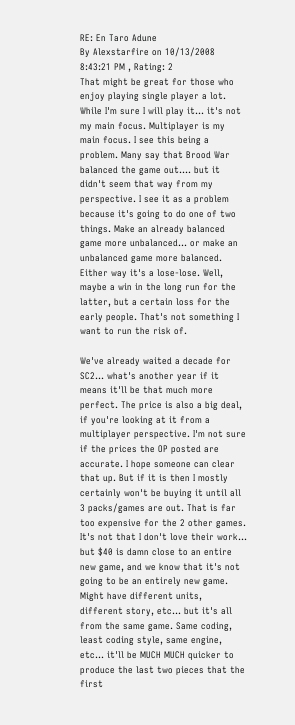RE: En Taro Adune
By Alexstarfire on 10/13/2008 8:43:21 PM , Rating: 2
That might be great for those who enjoy playing single player a lot. While I'm sure I will play it... it's not my main focus. Multiplayer is my main focus. I see this being a problem. Many say that Brood War balanced the game out.... but it didn't seem that way from my perspective. I see it as a problem because it's going to do one of two things. Make an already balanced game more unbalanced... or make an unbalanced game more balanced. Either way it's a lose-lose. Well, maybe a win in the long run for the latter, but a certain loss for the early people. That's not something I want to run the risk of.

We've already waited a decade for SC2... what's another year if it means it'll be that much more perfect. The price is also a big deal, if you're looking at it from a multiplayer perspective. I'm not sure if the prices the OP posted are accurate. I hope someone can clear that up. But if it is then I mostly certainly won't be buying it until all 3 packs/games are out. That is far too expensive for the 2 other games. It's not that I don't love their work... but $40 is damn close to an entire new game, and we know that it's not going to be an entirely new game. Might have different units, different story, etc... but it's all from the same game. Same coding, least coding style, same engine, etc... it'll be MUCH MUCH quicker to produce the last two pieces that the first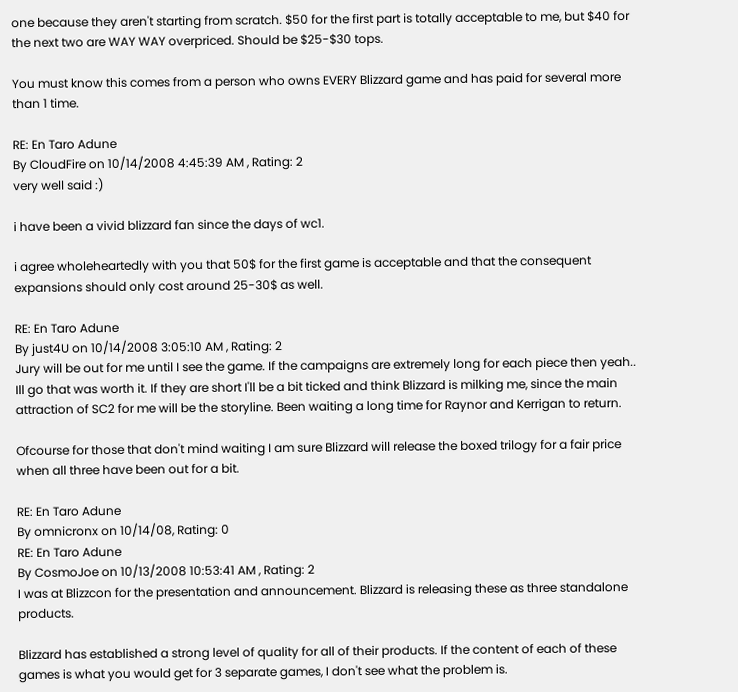one because they aren't starting from scratch. $50 for the first part is totally acceptable to me, but $40 for the next two are WAY WAY overpriced. Should be $25-$30 tops.

You must know this comes from a person who owns EVERY Blizzard game and has paid for several more than 1 time.

RE: En Taro Adune
By CloudFire on 10/14/2008 4:45:39 AM , Rating: 2
very well said :)

i have been a vivid blizzard fan since the days of wc1.

i agree wholeheartedly with you that 50$ for the first game is acceptable and that the consequent expansions should only cost around 25-30$ as well.

RE: En Taro Adune
By just4U on 10/14/2008 3:05:10 AM , Rating: 2
Jury will be out for me until I see the game. If the campaigns are extremely long for each piece then yeah.. Ill go that was worth it. If they are short I'll be a bit ticked and think Blizzard is milking me, since the main attraction of SC2 for me will be the storyline. Been waiting a long time for Raynor and Kerrigan to return.

Ofcourse for those that don't mind waiting I am sure Blizzard will release the boxed trilogy for a fair price when all three have been out for a bit.

RE: En Taro Adune
By omnicronx on 10/14/08, Rating: 0
RE: En Taro Adune
By CosmoJoe on 10/13/2008 10:53:41 AM , Rating: 2
I was at Blizzcon for the presentation and announcement. Blizzard is releasing these as three standalone products.

Blizzard has established a strong level of quality for all of their products. If the content of each of these games is what you would get for 3 separate games, I don't see what the problem is.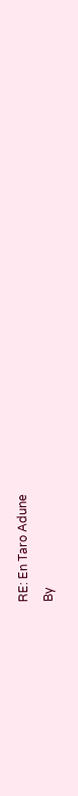RE: En Taro Adune
By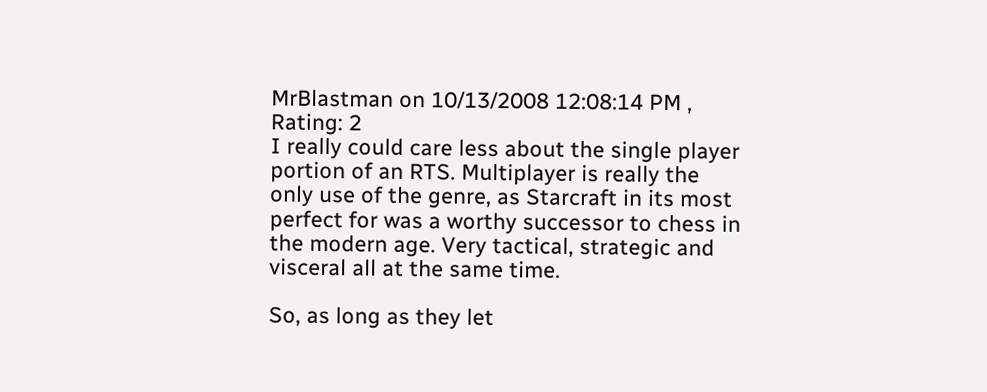MrBlastman on 10/13/2008 12:08:14 PM , Rating: 2
I really could care less about the single player portion of an RTS. Multiplayer is really the only use of the genre, as Starcraft in its most perfect for was a worthy successor to chess in the modern age. Very tactical, strategic and visceral all at the same time.

So, as long as they let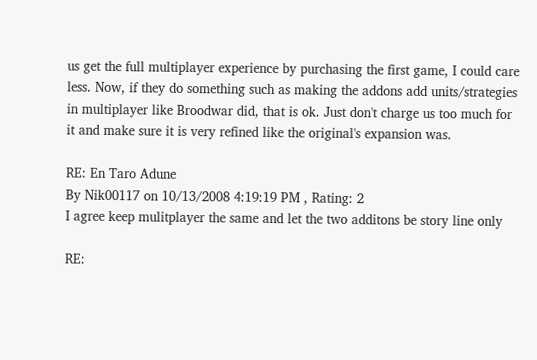us get the full multiplayer experience by purchasing the first game, I could care less. Now, if they do something such as making the addons add units/strategies in multiplayer like Broodwar did, that is ok. Just don't charge us too much for it and make sure it is very refined like the original's expansion was.

RE: En Taro Adune
By Nik00117 on 10/13/2008 4:19:19 PM , Rating: 2
I agree keep mulitplayer the same and let the two additons be story line only

RE: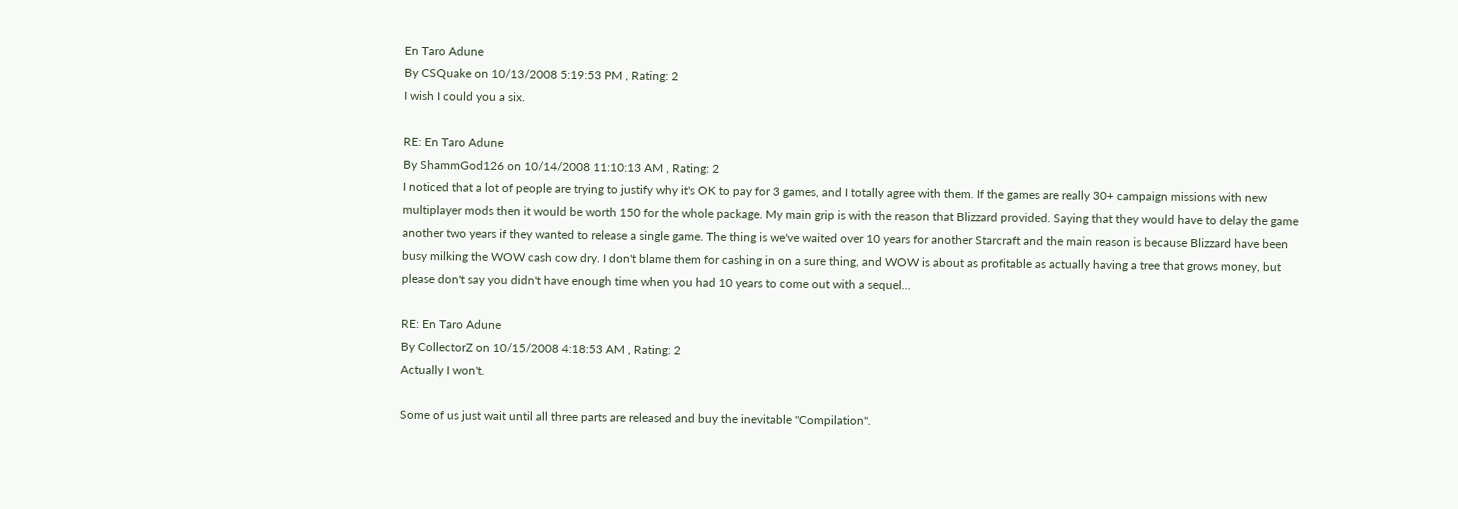En Taro Adune
By CSQuake on 10/13/2008 5:19:53 PM , Rating: 2
I wish I could you a six.

RE: En Taro Adune
By ShammGod126 on 10/14/2008 11:10:13 AM , Rating: 2
I noticed that a lot of people are trying to justify why it's OK to pay for 3 games, and I totally agree with them. If the games are really 30+ campaign missions with new multiplayer mods then it would be worth 150 for the whole package. My main grip is with the reason that Blizzard provided. Saying that they would have to delay the game another two years if they wanted to release a single game. The thing is we've waited over 10 years for another Starcraft and the main reason is because Blizzard have been busy milking the WOW cash cow dry. I don't blame them for cashing in on a sure thing, and WOW is about as profitable as actually having a tree that grows money, but please don't say you didn't have enough time when you had 10 years to come out with a sequel…

RE: En Taro Adune
By CollectorZ on 10/15/2008 4:18:53 AM , Rating: 2
Actually I won't.

Some of us just wait until all three parts are released and buy the inevitable "Compilation".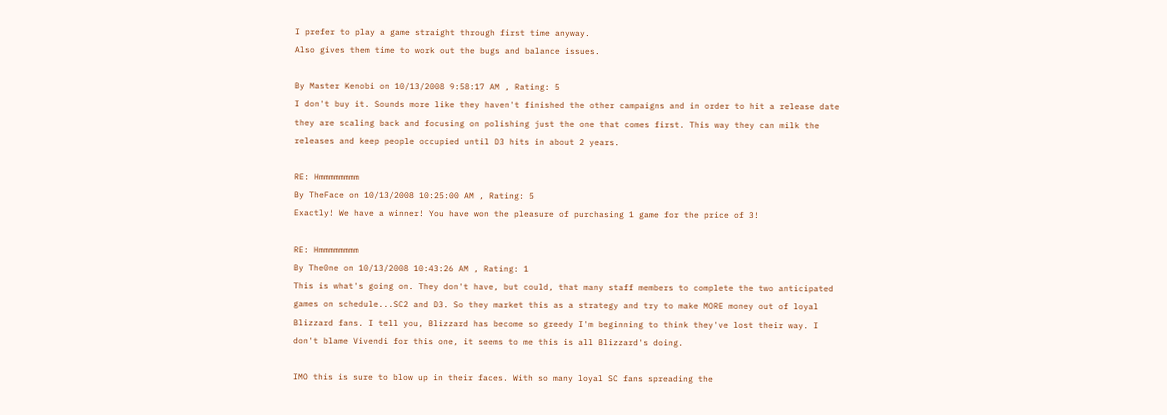I prefer to play a game straight through first time anyway.
Also gives them time to work out the bugs and balance issues.

By Master Kenobi on 10/13/2008 9:58:17 AM , Rating: 5
I don't buy it. Sounds more like they haven't finished the other campaigns and in order to hit a release date they are scaling back and focusing on polishing just the one that comes first. This way they can milk the releases and keep people occupied until D3 hits in about 2 years.

RE: Hmmmmmmmm
By TheFace on 10/13/2008 10:25:00 AM , Rating: 5
Exactly! We have a winner! You have won the pleasure of purchasing 1 game for the price of 3!

RE: Hmmmmmmmm
By The0ne on 10/13/2008 10:43:26 AM , Rating: 1
This is what's going on. They don't have, but could, that many staff members to complete the two anticipated games on schedule...SC2 and D3. So they market this as a strategy and try to make MORE money out of loyal Blizzard fans. I tell you, Blizzard has become so greedy I'm beginning to think they've lost their way. I don't blame Vivendi for this one, it seems to me this is all Blizzard's doing.

IMO this is sure to blow up in their faces. With so many loyal SC fans spreading the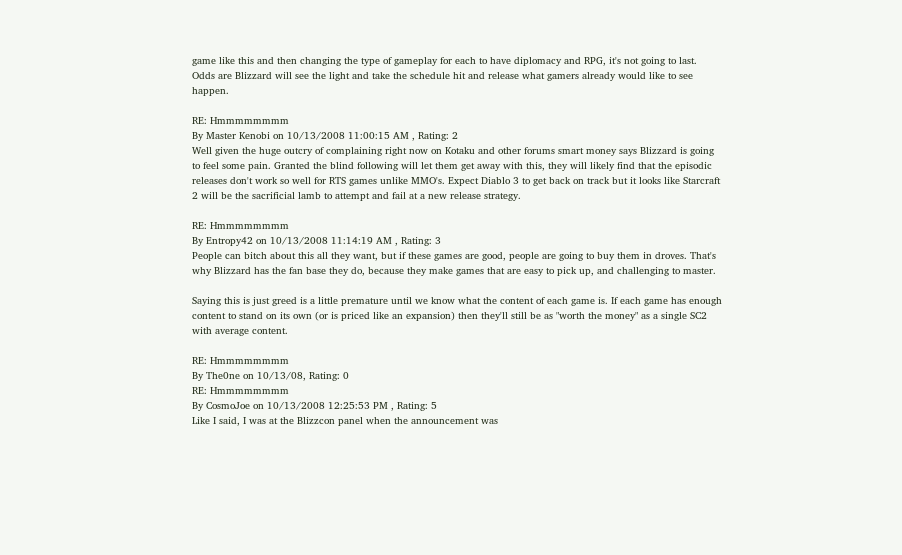game like this and then changing the type of gameplay for each to have diplomacy and RPG, it's not going to last. Odds are Blizzard will see the light and take the schedule hit and release what gamers already would like to see happen.

RE: Hmmmmmmmm
By Master Kenobi on 10/13/2008 11:00:15 AM , Rating: 2
Well given the huge outcry of complaining right now on Kotaku and other forums smart money says Blizzard is going to feel some pain. Granted the blind following will let them get away with this, they will likely find that the episodic releases don't work so well for RTS games unlike MMO's. Expect Diablo 3 to get back on track but it looks like Starcraft 2 will be the sacrificial lamb to attempt and fail at a new release strategy.

RE: Hmmmmmmmm
By Entropy42 on 10/13/2008 11:14:19 AM , Rating: 3
People can bitch about this all they want, but if these games are good, people are going to buy them in droves. That's why Blizzard has the fan base they do, because they make games that are easy to pick up, and challenging to master.

Saying this is just greed is a little premature until we know what the content of each game is. If each game has enough content to stand on its own (or is priced like an expansion) then they'll still be as "worth the money" as a single SC2 with average content.

RE: Hmmmmmmmm
By The0ne on 10/13/08, Rating: 0
RE: Hmmmmmmmm
By CosmoJoe on 10/13/2008 12:25:53 PM , Rating: 5
Like I said, I was at the Blizzcon panel when the announcement was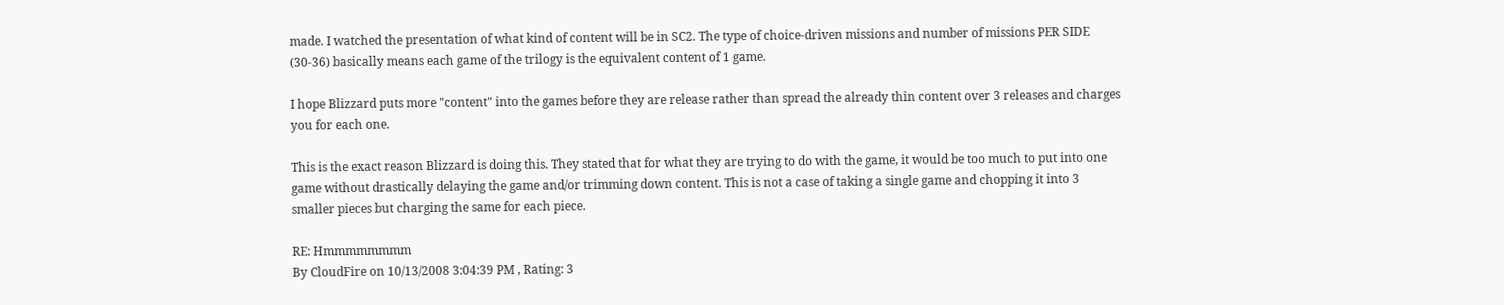made. I watched the presentation of what kind of content will be in SC2. The type of choice-driven missions and number of missions PER SIDE (30-36) basically means each game of the trilogy is the equivalent content of 1 game.

I hope Blizzard puts more "content" into the games before they are release rather than spread the already thin content over 3 releases and charges you for each one.

This is the exact reason Blizzard is doing this. They stated that for what they are trying to do with the game, it would be too much to put into one game without drastically delaying the game and/or trimming down content. This is not a case of taking a single game and chopping it into 3 smaller pieces but charging the same for each piece.

RE: Hmmmmmmmm
By CloudFire on 10/13/2008 3:04:39 PM , Rating: 3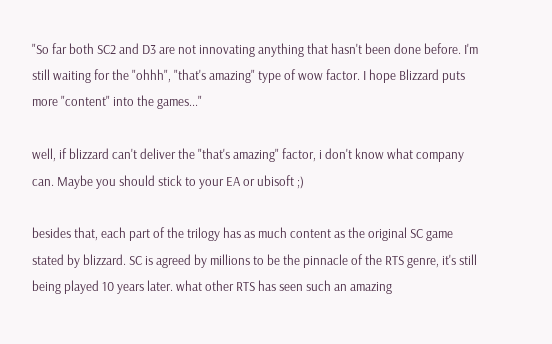"So far both SC2 and D3 are not innovating anything that hasn't been done before. I'm still waiting for the "ohhh", "that's amazing" type of wow factor. I hope Blizzard puts more "content" into the games..."

well, if blizzard can't deliver the "that's amazing" factor, i don't know what company can. Maybe you should stick to your EA or ubisoft ;)

besides that, each part of the trilogy has as much content as the original SC game stated by blizzard. SC is agreed by millions to be the pinnacle of the RTS genre, it's still being played 10 years later. what other RTS has seen such an amazing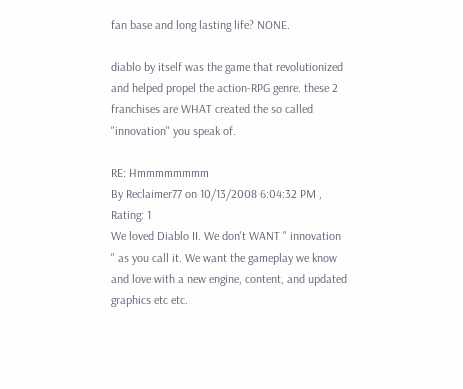fan base and long lasting life? NONE.

diablo by itself was the game that revolutionized and helped propel the action-RPG genre. these 2 franchises are WHAT created the so called "innovation" you speak of.

RE: Hmmmmmmmm
By Reclaimer77 on 10/13/2008 6:04:32 PM , Rating: 1
We loved Diablo II. We don't WANT " innovation " as you call it. We want the gameplay we know and love with a new engine, content, and updated graphics etc etc.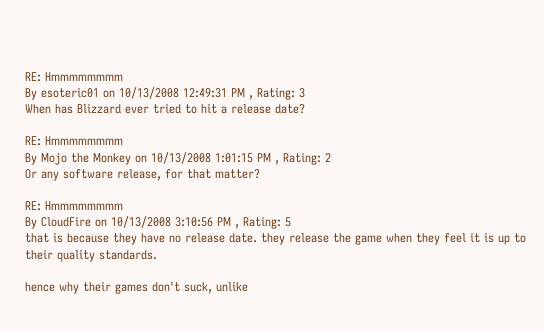RE: Hmmmmmmmm
By esoteric01 on 10/13/2008 12:49:31 PM , Rating: 3
When has Blizzard ever tried to hit a release date?

RE: Hmmmmmmmm
By Mojo the Monkey on 10/13/2008 1:01:15 PM , Rating: 2
Or any software release, for that matter?

RE: Hmmmmmmmm
By CloudFire on 10/13/2008 3:10:56 PM , Rating: 5
that is because they have no release date. they release the game when they feel it is up to their quality standards.

hence why their games don't suck, unlike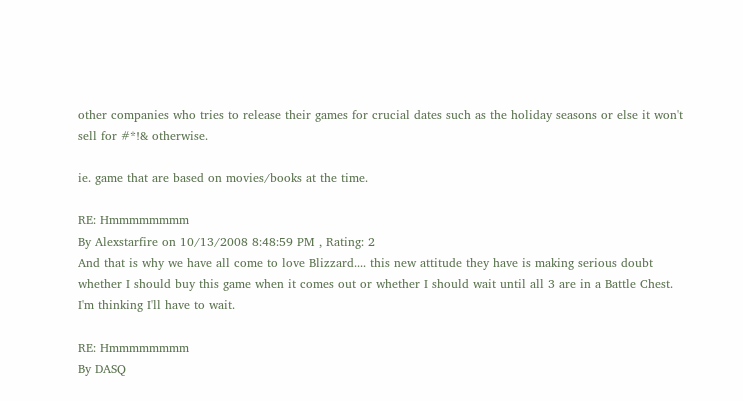other companies who tries to release their games for crucial dates such as the holiday seasons or else it won't sell for #*!& otherwise.

ie. game that are based on movies/books at the time.

RE: Hmmmmmmmm
By Alexstarfire on 10/13/2008 8:48:59 PM , Rating: 2
And that is why we have all come to love Blizzard.... this new attitude they have is making serious doubt whether I should buy this game when it comes out or whether I should wait until all 3 are in a Battle Chest. I'm thinking I'll have to wait.

RE: Hmmmmmmmm
By DASQ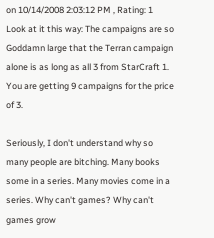on 10/14/2008 2:03:12 PM , Rating: 1
Look at it this way: The campaigns are so Goddamn large that the Terran campaign alone is as long as all 3 from StarCraft 1. You are getting 9 campaigns for the price of 3.

Seriously, I don't understand why so many people are bitching. Many books some in a series. Many movies come in a series. Why can't games? Why can't games grow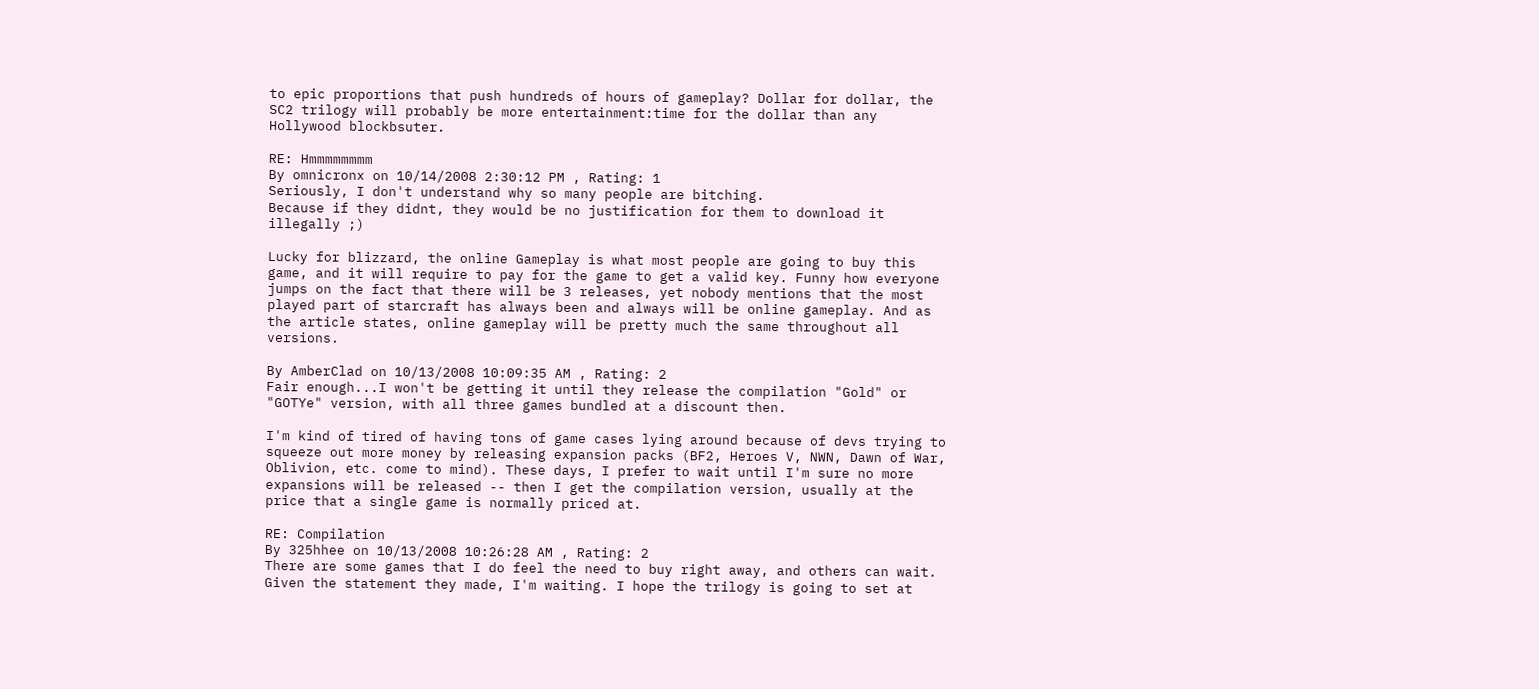to epic proportions that push hundreds of hours of gameplay? Dollar for dollar, the SC2 trilogy will probably be more entertainment:time for the dollar than any Hollywood blockbsuter.

RE: Hmmmmmmmm
By omnicronx on 10/14/2008 2:30:12 PM , Rating: 1
Seriously, I don't understand why so many people are bitching.
Because if they didnt, they would be no justification for them to download it illegally ;)

Lucky for blizzard, the online Gameplay is what most people are going to buy this game, and it will require to pay for the game to get a valid key. Funny how everyone jumps on the fact that there will be 3 releases, yet nobody mentions that the most played part of starcraft has always been and always will be online gameplay. And as the article states, online gameplay will be pretty much the same throughout all versions.

By AmberClad on 10/13/2008 10:09:35 AM , Rating: 2
Fair enough...I won't be getting it until they release the compilation "Gold" or "GOTYe" version, with all three games bundled at a discount then.

I'm kind of tired of having tons of game cases lying around because of devs trying to squeeze out more money by releasing expansion packs (BF2, Heroes V, NWN, Dawn of War, Oblivion, etc. come to mind). These days, I prefer to wait until I'm sure no more expansions will be released -- then I get the compilation version, usually at the price that a single game is normally priced at.

RE: Compilation
By 325hhee on 10/13/2008 10:26:28 AM , Rating: 2
There are some games that I do feel the need to buy right away, and others can wait. Given the statement they made, I'm waiting. I hope the trilogy is going to set at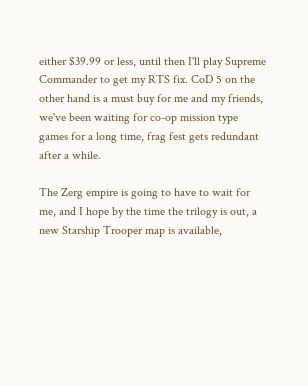either $39.99 or less, until then I'll play Supreme Commander to get my RTS fix. CoD 5 on the other hand is a must buy for me and my friends, we've been waiting for co-op mission type games for a long time, frag fest gets redundant after a while.

The Zerg empire is going to have to wait for me, and I hope by the time the trilogy is out, a new Starship Trooper map is available,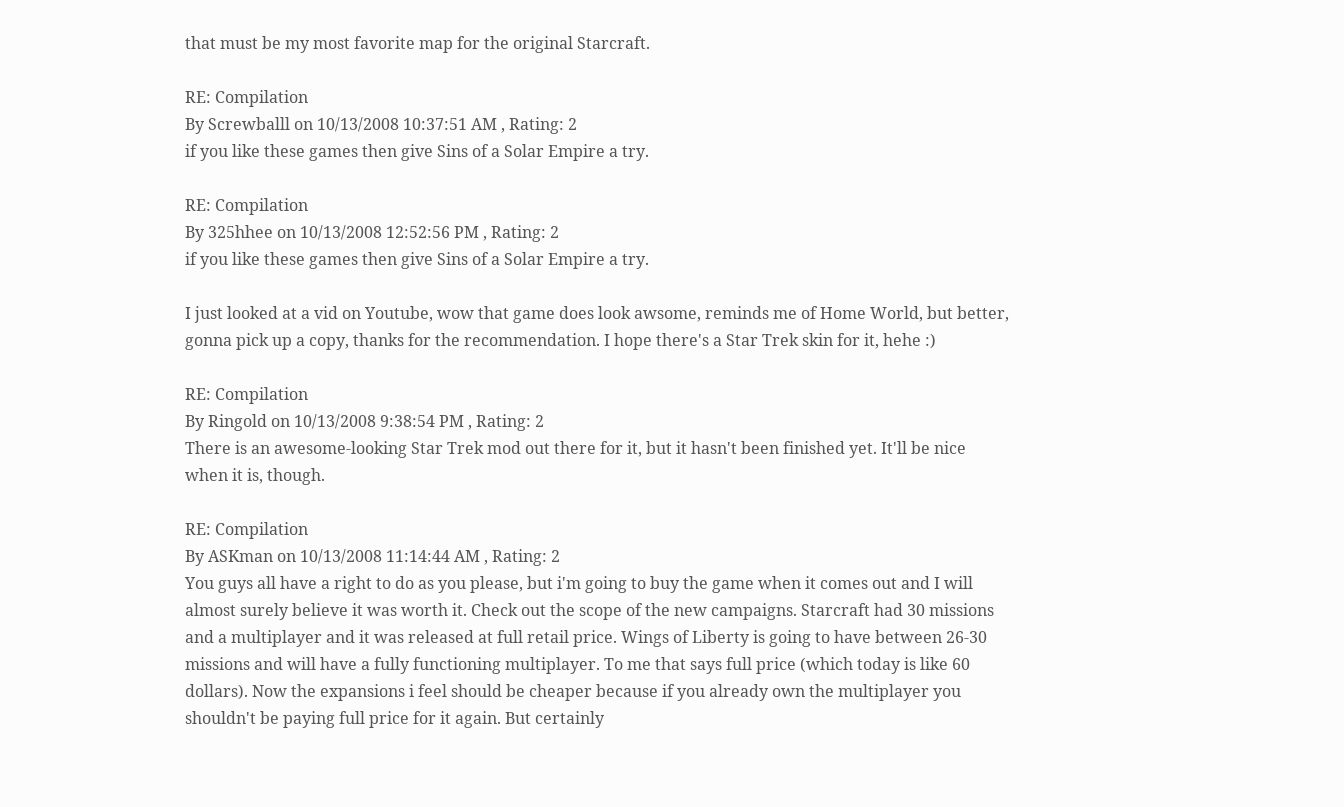that must be my most favorite map for the original Starcraft.

RE: Compilation
By Screwballl on 10/13/2008 10:37:51 AM , Rating: 2
if you like these games then give Sins of a Solar Empire a try.

RE: Compilation
By 325hhee on 10/13/2008 12:52:56 PM , Rating: 2
if you like these games then give Sins of a Solar Empire a try.

I just looked at a vid on Youtube, wow that game does look awsome, reminds me of Home World, but better, gonna pick up a copy, thanks for the recommendation. I hope there's a Star Trek skin for it, hehe :)

RE: Compilation
By Ringold on 10/13/2008 9:38:54 PM , Rating: 2
There is an awesome-looking Star Trek mod out there for it, but it hasn't been finished yet. It'll be nice when it is, though.

RE: Compilation
By ASKman on 10/13/2008 11:14:44 AM , Rating: 2
You guys all have a right to do as you please, but i'm going to buy the game when it comes out and I will almost surely believe it was worth it. Check out the scope of the new campaigns. Starcraft had 30 missions and a multiplayer and it was released at full retail price. Wings of Liberty is going to have between 26-30 missions and will have a fully functioning multiplayer. To me that says full price (which today is like 60 dollars). Now the expansions i feel should be cheaper because if you already own the multiplayer you shouldn't be paying full price for it again. But certainly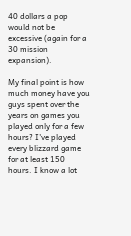40 dollars a pop would not be excessive (again for a 30 mission expansion).

My final point is how much money have you guys spent over the years on games you played only for a few hours? I've played every blizzard game for at least 150 hours. I know a lot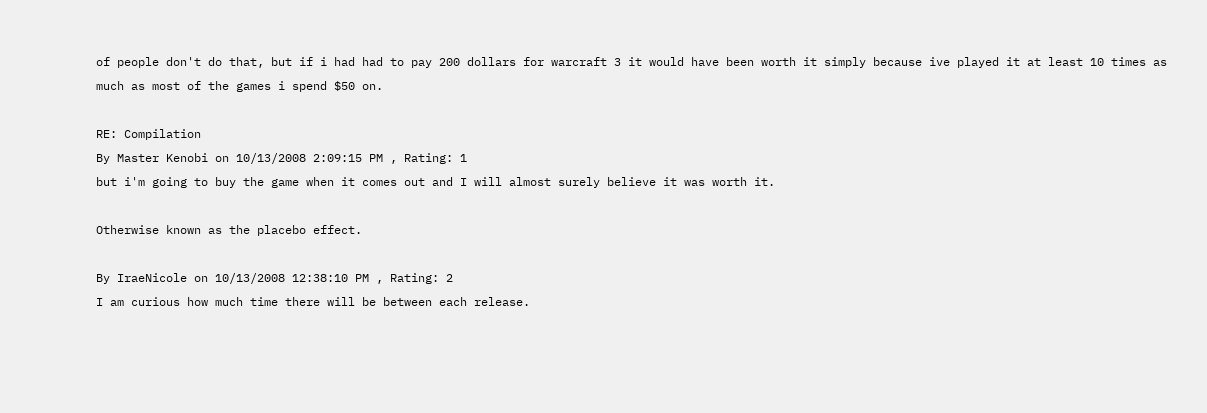of people don't do that, but if i had had to pay 200 dollars for warcraft 3 it would have been worth it simply because ive played it at least 10 times as much as most of the games i spend $50 on.

RE: Compilation
By Master Kenobi on 10/13/2008 2:09:15 PM , Rating: 1
but i'm going to buy the game when it comes out and I will almost surely believe it was worth it.

Otherwise known as the placebo effect.

By IraeNicole on 10/13/2008 12:38:10 PM , Rating: 2
I am curious how much time there will be between each release.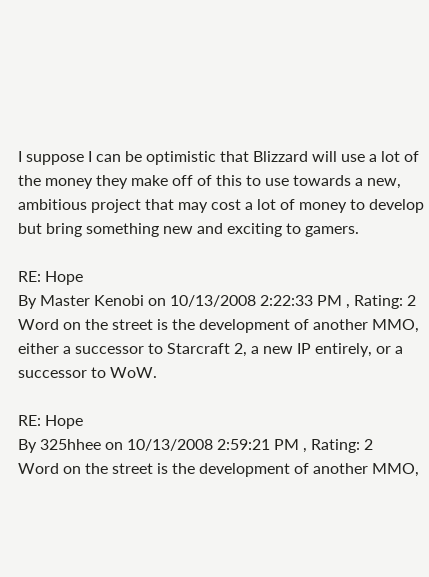I suppose I can be optimistic that Blizzard will use a lot of the money they make off of this to use towards a new, ambitious project that may cost a lot of money to develop but bring something new and exciting to gamers.

RE: Hope
By Master Kenobi on 10/13/2008 2:22:33 PM , Rating: 2
Word on the street is the development of another MMO, either a successor to Starcraft 2, a new IP entirely, or a successor to WoW.

RE: Hope
By 325hhee on 10/13/2008 2:59:21 PM , Rating: 2
Word on the street is the development of another MMO,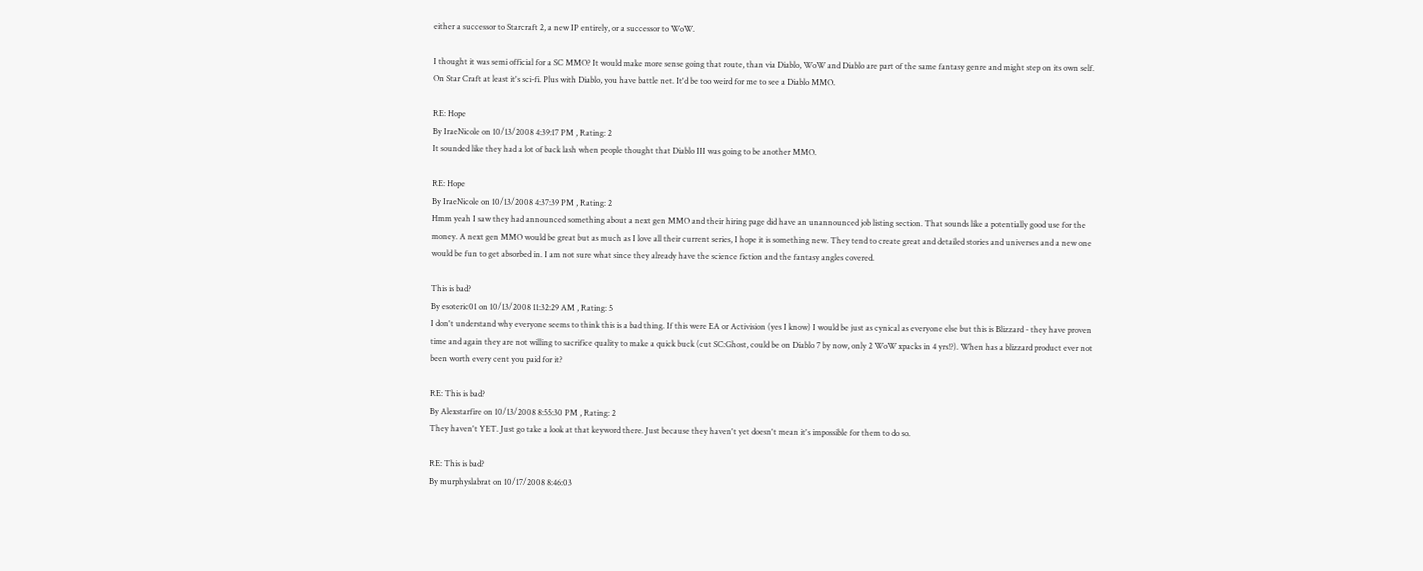either a successor to Starcraft 2, a new IP entirely, or a successor to WoW.

I thought it was semi official for a SC MMO? It would make more sense going that route, than via Diablo, WoW and Diablo are part of the same fantasy genre and might step on its own self. On Star Craft at least it's sci-fi. Plus with Diablo, you have battle net. It'd be too weird for me to see a Diablo MMO.

RE: Hope
By IraeNicole on 10/13/2008 4:39:17 PM , Rating: 2
It sounded like they had a lot of back lash when people thought that Diablo III was going to be another MMO.

RE: Hope
By IraeNicole on 10/13/2008 4:37:39 PM , Rating: 2
Hmm yeah I saw they had announced something about a next gen MMO and their hiring page did have an unannounced job listing section. That sounds like a potentially good use for the money. A next gen MMO would be great but as much as I love all their current series, I hope it is something new. They tend to create great and detailed stories and universes and a new one would be fun to get absorbed in. I am not sure what since they already have the science fiction and the fantasy angles covered.

This is bad?
By esoteric01 on 10/13/2008 11:32:29 AM , Rating: 5
I don't understand why everyone seems to think this is a bad thing. If this were EA or Activision (yes I know) I would be just as cynical as everyone else but this is Blizzard - they have proven time and again they are not willing to sacrifice quality to make a quick buck (cut SC:Ghost, could be on Diablo 7 by now, only 2 WoW xpacks in 4 yrs!?). When has a blizzard product ever not been worth every cent you paid for it?

RE: This is bad?
By Alexstarfire on 10/13/2008 8:55:30 PM , Rating: 2
They haven't YET. Just go take a look at that keyword there. Just because they haven't yet doesn't mean it's impossible for them to do so.

RE: This is bad?
By murphyslabrat on 10/17/2008 8:46:03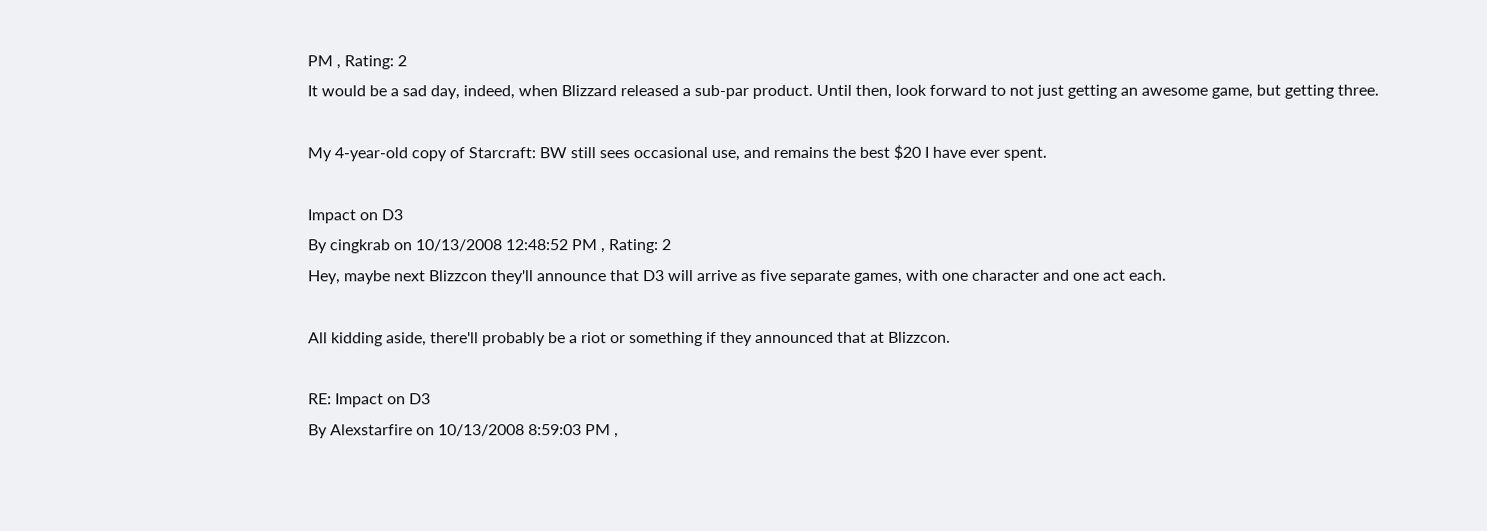PM , Rating: 2
It would be a sad day, indeed, when Blizzard released a sub-par product. Until then, look forward to not just getting an awesome game, but getting three.

My 4-year-old copy of Starcraft: BW still sees occasional use, and remains the best $20 I have ever spent.

Impact on D3
By cingkrab on 10/13/2008 12:48:52 PM , Rating: 2
Hey, maybe next Blizzcon they'll announce that D3 will arrive as five separate games, with one character and one act each.

All kidding aside, there'll probably be a riot or something if they announced that at Blizzcon.

RE: Impact on D3
By Alexstarfire on 10/13/2008 8:59:03 PM ,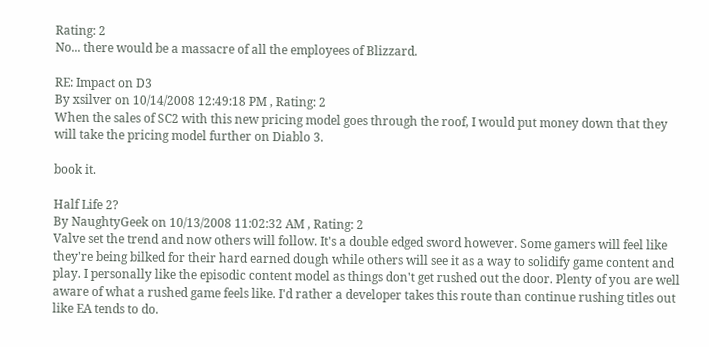Rating: 2
No... there would be a massacre of all the employees of Blizzard.

RE: Impact on D3
By xsilver on 10/14/2008 12:49:18 PM , Rating: 2
When the sales of SC2 with this new pricing model goes through the roof, I would put money down that they will take the pricing model further on Diablo 3.

book it.

Half Life 2?
By NaughtyGeek on 10/13/2008 11:02:32 AM , Rating: 2
Valve set the trend and now others will follow. It's a double edged sword however. Some gamers will feel like they're being bilked for their hard earned dough while others will see it as a way to solidify game content and play. I personally like the episodic content model as things don't get rushed out the door. Plenty of you are well aware of what a rushed game feels like. I'd rather a developer takes this route than continue rushing titles out like EA tends to do.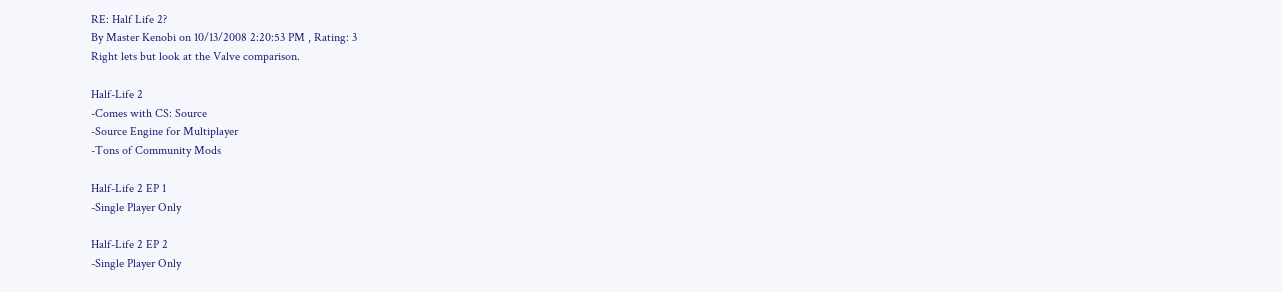RE: Half Life 2?
By Master Kenobi on 10/13/2008 2:20:53 PM , Rating: 3
Right lets but look at the Valve comparison.

Half-Life 2
-Comes with CS: Source
-Source Engine for Multiplayer
-Tons of Community Mods

Half-Life 2 EP 1
-Single Player Only

Half-Life 2 EP 2
-Single Player Only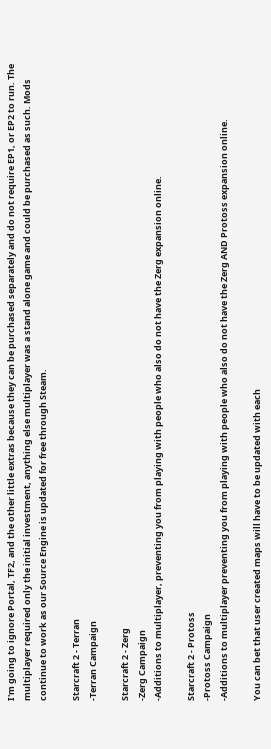I'm going to ignore Portal, TF2, and the other little extras because they can be purchased separately and do not require EP1, or EP2 to run. The multiplayer required only the initial investment, anything else multiplayer was a stand alone game and could be purchased as such. Mods continue to work as our Source Engine is updated for free through Steam.

Starcraft 2 - Terran
-Terran Campaign

Starcraft 2 - Zerg
-Zerg Campaign
-Additions to multiplayer, preventing you from playing with people who also do not have the Zerg expansion online.

Starcraft 2 - Protoss
-Protoss Campaign
-Additions to multiplayer preventing you from playing with people who also do not have the Zerg AND Protoss expansion online.

You can bet that user created maps will have to be updated with each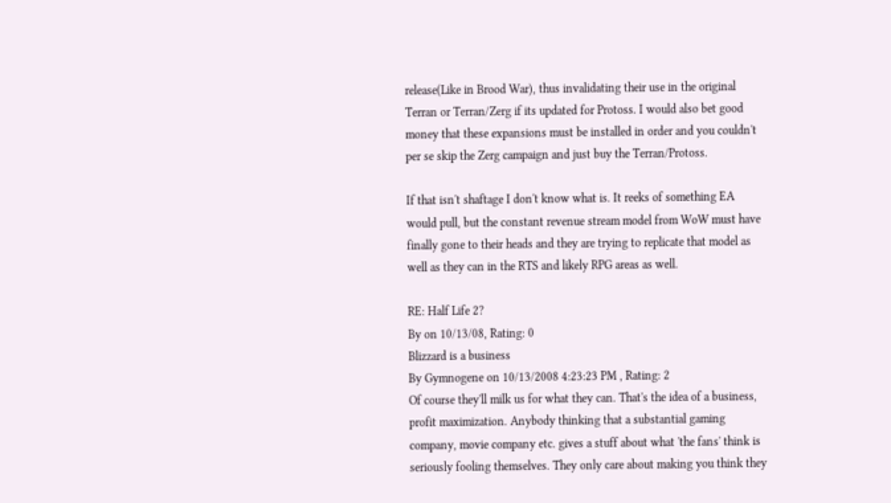release(Like in Brood War), thus invalidating their use in the original Terran or Terran/Zerg if its updated for Protoss. I would also bet good money that these expansions must be installed in order and you couldn't per se skip the Zerg campaign and just buy the Terran/Protoss.

If that isn't shaftage I don't know what is. It reeks of something EA would pull, but the constant revenue stream model from WoW must have finally gone to their heads and they are trying to replicate that model as well as they can in the RTS and likely RPG areas as well.

RE: Half Life 2?
By on 10/13/08, Rating: 0
Blizzard is a business
By Gymnogene on 10/13/2008 4:23:23 PM , Rating: 2
Of course they'll milk us for what they can. That's the idea of a business, profit maximization. Anybody thinking that a substantial gaming company, movie company etc. gives a stuff about what 'the fans' think is seriously fooling themselves. They only care about making you think they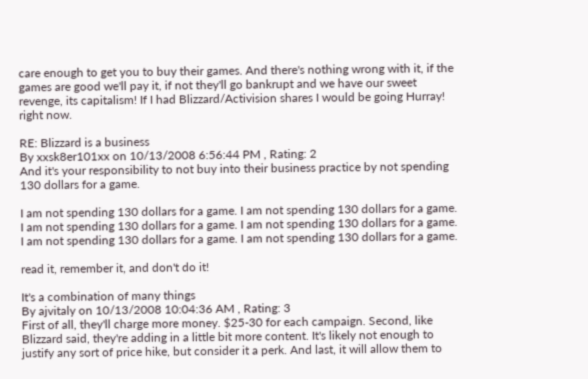care enough to get you to buy their games. And there's nothing wrong with it, if the games are good we'll pay it, if not they'll go bankrupt and we have our sweet revenge, its capitalism! If I had Blizzard/Activision shares I would be going Hurray! right now.

RE: Blizzard is a business
By xxsk8er101xx on 10/13/2008 6:56:44 PM , Rating: 2
And it's your responsibility to not buy into their business practice by not spending 130 dollars for a game.

I am not spending 130 dollars for a game. I am not spending 130 dollars for a game. I am not spending 130 dollars for a game. I am not spending 130 dollars for a game. I am not spending 130 dollars for a game. I am not spending 130 dollars for a game.

read it, remember it, and don't do it!

It's a combination of many things
By ajvitaly on 10/13/2008 10:04:36 AM , Rating: 3
First of all, they'll charge more money. $25-30 for each campaign. Second, like Blizzard said, they're adding in a little bit more content. It's likely not enough to justify any sort of price hike, but consider it a perk. And last, it will allow them to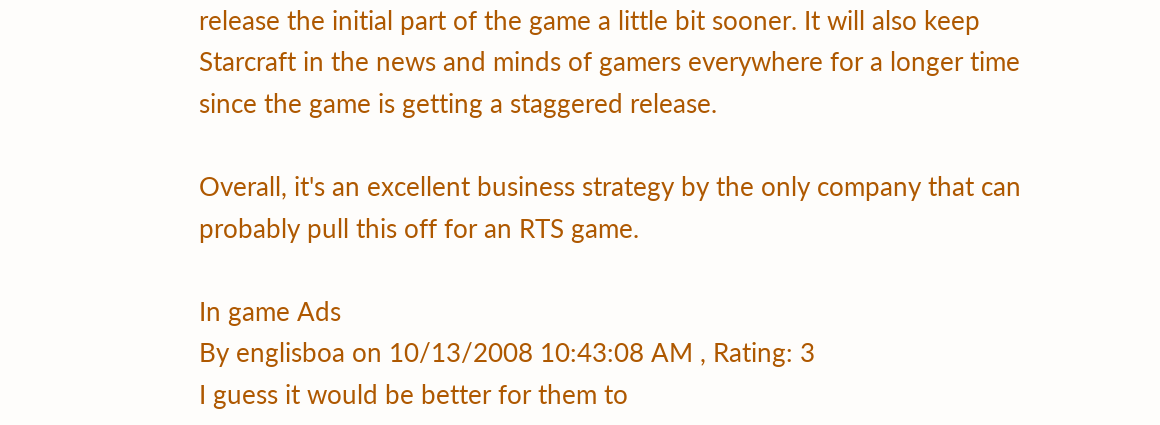release the initial part of the game a little bit sooner. It will also keep Starcraft in the news and minds of gamers everywhere for a longer time since the game is getting a staggered release.

Overall, it's an excellent business strategy by the only company that can probably pull this off for an RTS game.

In game Ads
By englisboa on 10/13/2008 10:43:08 AM , Rating: 3
I guess it would be better for them to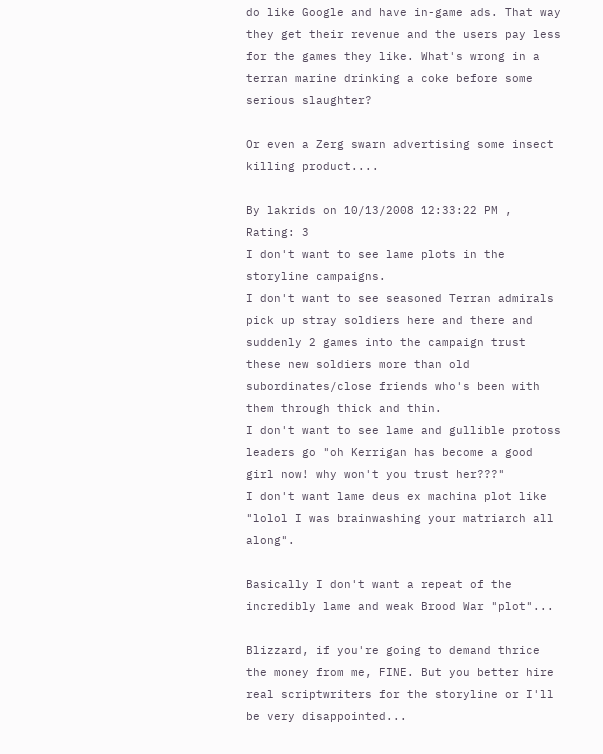do like Google and have in-game ads. That way they get their revenue and the users pay less for the games they like. What's wrong in a terran marine drinking a coke before some serious slaughter?

Or even a Zerg swarn advertising some insect killing product....

By lakrids on 10/13/2008 12:33:22 PM , Rating: 3
I don't want to see lame plots in the storyline campaigns.
I don't want to see seasoned Terran admirals pick up stray soldiers here and there and suddenly 2 games into the campaign trust these new soldiers more than old subordinates/close friends who's been with them through thick and thin.
I don't want to see lame and gullible protoss leaders go "oh Kerrigan has become a good girl now! why won't you trust her???"
I don't want lame deus ex machina plot like "lolol I was brainwashing your matriarch all along".

Basically I don't want a repeat of the incredibly lame and weak Brood War "plot"...

Blizzard, if you're going to demand thrice the money from me, FINE. But you better hire real scriptwriters for the storyline or I'll be very disappointed...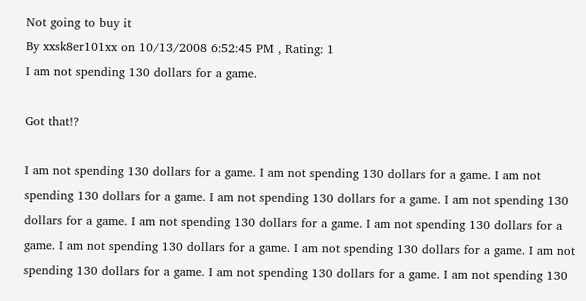Not going to buy it
By xxsk8er101xx on 10/13/2008 6:52:45 PM , Rating: 1
I am not spending 130 dollars for a game.

Got that!?

I am not spending 130 dollars for a game. I am not spending 130 dollars for a game. I am not spending 130 dollars for a game. I am not spending 130 dollars for a game. I am not spending 130 dollars for a game. I am not spending 130 dollars for a game. I am not spending 130 dollars for a game. I am not spending 130 dollars for a game. I am not spending 130 dollars for a game. I am not spending 130 dollars for a game. I am not spending 130 dollars for a game. I am not spending 130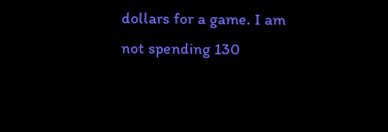dollars for a game. I am not spending 130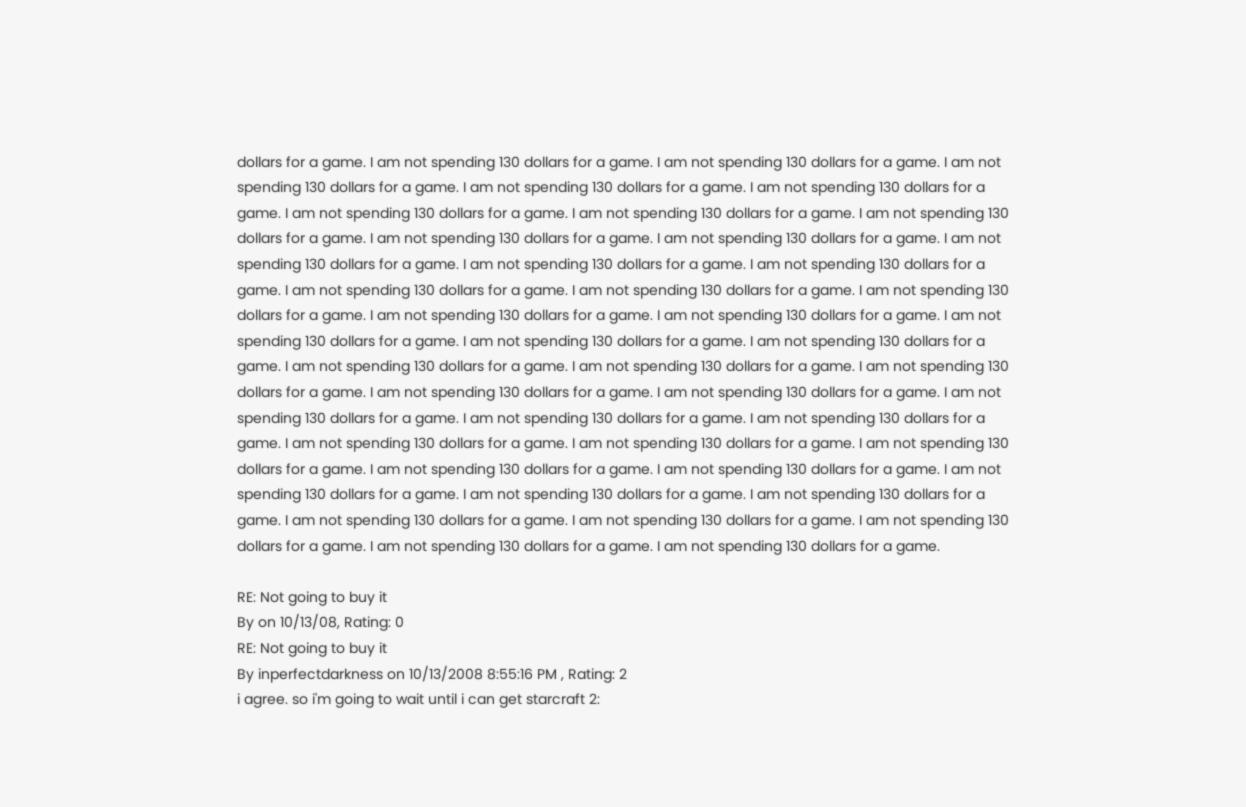dollars for a game. I am not spending 130 dollars for a game. I am not spending 130 dollars for a game. I am not spending 130 dollars for a game. I am not spending 130 dollars for a game. I am not spending 130 dollars for a game. I am not spending 130 dollars for a game. I am not spending 130 dollars for a game. I am not spending 130 dollars for a game. I am not spending 130 dollars for a game. I am not spending 130 dollars for a game. I am not spending 130 dollars for a game. I am not spending 130 dollars for a game. I am not spending 130 dollars for a game. I am not spending 130 dollars for a game. I am not spending 130 dollars for a game. I am not spending 130 dollars for a game. I am not spending 130 dollars for a game. I am not spending 130 dollars for a game. I am not spending 130 dollars for a game. I am not spending 130 dollars for a game. I am not spending 130 dollars for a game. I am not spending 130 dollars for a game. I am not spending 130 dollars for a game. I am not spending 130 dollars for a game. I am not spending 130 dollars for a game. I am not spending 130 dollars for a game. I am not spending 130 dollars for a game. I am not spending 130 dollars for a game. I am not spending 130 dollars for a game. I am not spending 130 dollars for a game. I am not spending 130 dollars for a game. I am not spending 130 dollars for a game. I am not spending 130 dollars for a game. I am not spending 130 dollars for a game. I am not spending 130 dollars for a game. I am not spending 130 dollars for a game. I am not spending 130 dollars for a game. I am not spending 130 dollars for a game. I am not spending 130 dollars for a game. I am not spending 130 dollars for a game. I am not spending 130 dollars for a game. I am not spending 130 dollars for a game.

RE: Not going to buy it
By on 10/13/08, Rating: 0
RE: Not going to buy it
By inperfectdarkness on 10/13/2008 8:55:16 PM , Rating: 2
i agree. so i'm going to wait until i can get starcraft 2: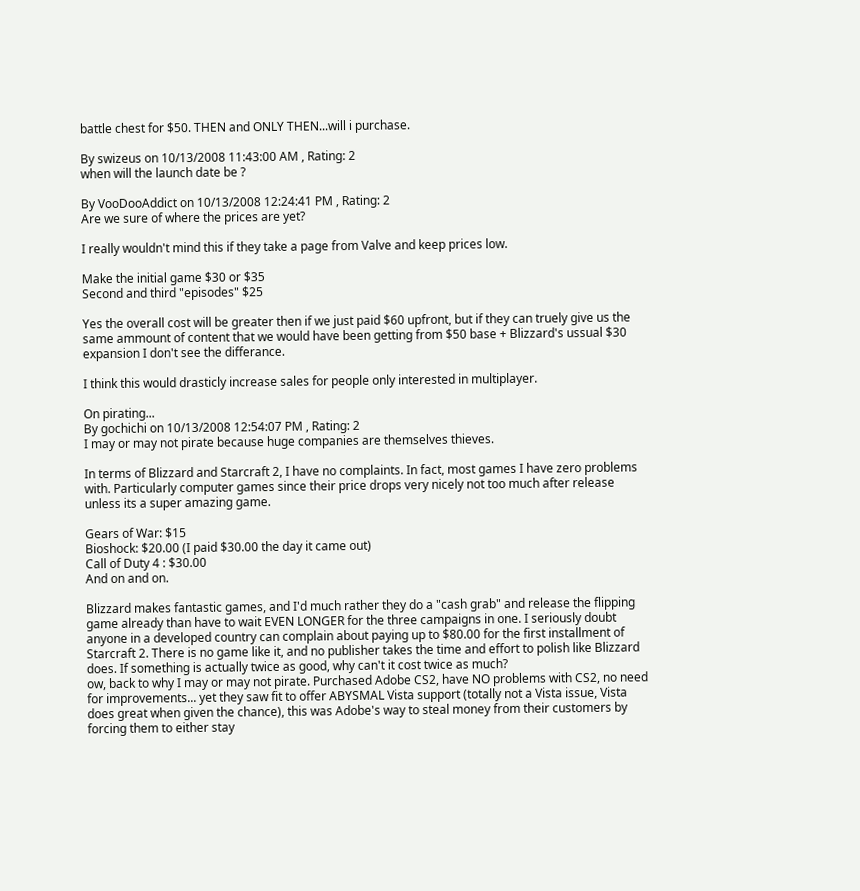battle chest for $50. THEN and ONLY THEN...will i purchase.

By swizeus on 10/13/2008 11:43:00 AM , Rating: 2
when will the launch date be ?

By VooDooAddict on 10/13/2008 12:24:41 PM , Rating: 2
Are we sure of where the prices are yet?

I really wouldn't mind this if they take a page from Valve and keep prices low.

Make the initial game $30 or $35
Second and third "episodes" $25

Yes the overall cost will be greater then if we just paid $60 upfront, but if they can truely give us the same ammount of content that we would have been getting from $50 base + Blizzard's ussual $30 expansion I don't see the differance.

I think this would drasticly increase sales for people only interested in multiplayer.

On pirating...
By gochichi on 10/13/2008 12:54:07 PM , Rating: 2
I may or may not pirate because huge companies are themselves thieves.

In terms of Blizzard and Starcraft 2, I have no complaints. In fact, most games I have zero problems with. Particularly computer games since their price drops very nicely not too much after release unless its a super amazing game.

Gears of War: $15
Bioshock: $20.00 (I paid $30.00 the day it came out)
Call of Duty 4 : $30.00
And on and on.

Blizzard makes fantastic games, and I'd much rather they do a "cash grab" and release the flipping game already than have to wait EVEN LONGER for the three campaigns in one. I seriously doubt anyone in a developed country can complain about paying up to $80.00 for the first installment of Starcraft 2. There is no game like it, and no publisher takes the time and effort to polish like Blizzard does. If something is actually twice as good, why can't it cost twice as much?
ow, back to why I may or may not pirate. Purchased Adobe CS2, have NO problems with CS2, no need for improvements... yet they saw fit to offer ABYSMAL Vista support (totally not a Vista issue, Vista does great when given the chance), this was Adobe's way to steal money from their customers by forcing them to either stay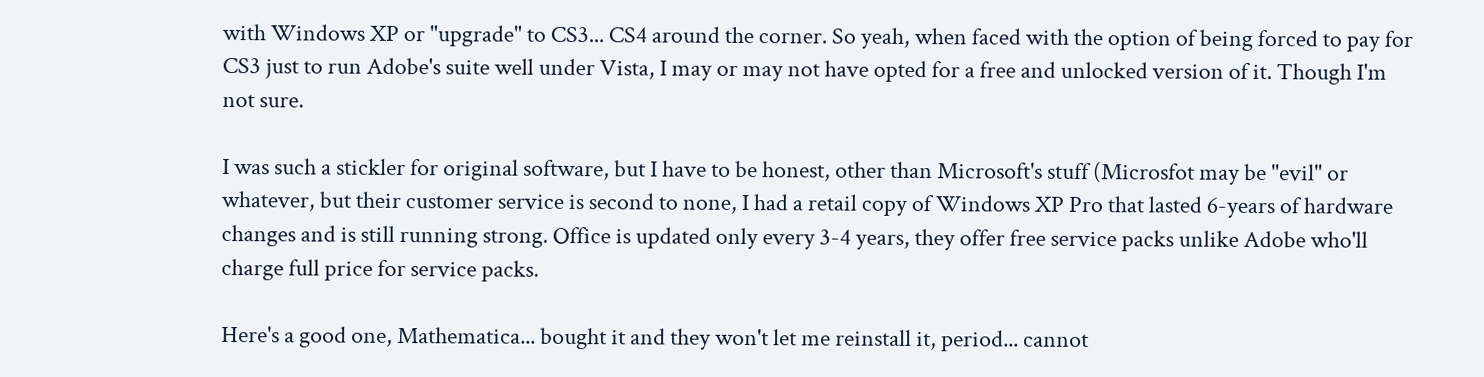with Windows XP or "upgrade" to CS3... CS4 around the corner. So yeah, when faced with the option of being forced to pay for CS3 just to run Adobe's suite well under Vista, I may or may not have opted for a free and unlocked version of it. Though I'm not sure.

I was such a stickler for original software, but I have to be honest, other than Microsoft's stuff (Microsfot may be "evil" or whatever, but their customer service is second to none, I had a retail copy of Windows XP Pro that lasted 6-years of hardware changes and is still running strong. Office is updated only every 3-4 years, they offer free service packs unlike Adobe who'll charge full price for service packs.

Here's a good one, Mathematica... bought it and they won't let me reinstall it, period... cannot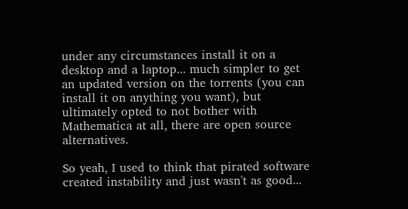under any circumstances install it on a desktop and a laptop... much simpler to get an updated version on the torrents (you can install it on anything you want), but ultimately opted to not bother with Mathematica at all, there are open source alternatives.

So yeah, I used to think that pirated software created instability and just wasn't as good...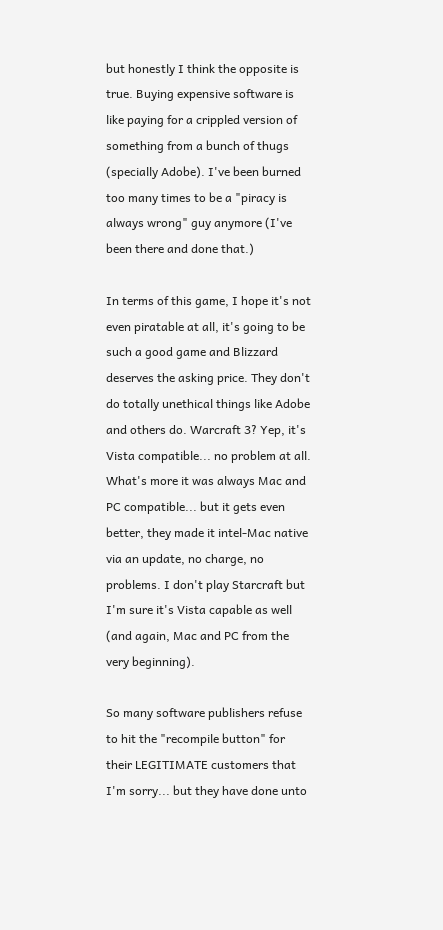but honestly I think the opposite is true. Buying expensive software is like paying for a crippled version of something from a bunch of thugs (specially Adobe). I've been burned too many times to be a "piracy is always wrong" guy anymore (I've been there and done that.)

In terms of this game, I hope it's not even piratable at all, it's going to be such a good game and Blizzard deserves the asking price. They don't do totally unethical things like Adobe and others do. Warcraft 3? Yep, it's Vista compatible... no problem at all. What's more it was always Mac and PC compatible... but it gets even better, they made it intel-Mac native via an update, no charge, no problems. I don't play Starcraft but I'm sure it's Vista capable as well (and again, Mac and PC from the very beginning).

So many software publishers refuse to hit the "recompile button" for their LEGITIMATE customers that I'm sorry... but they have done unto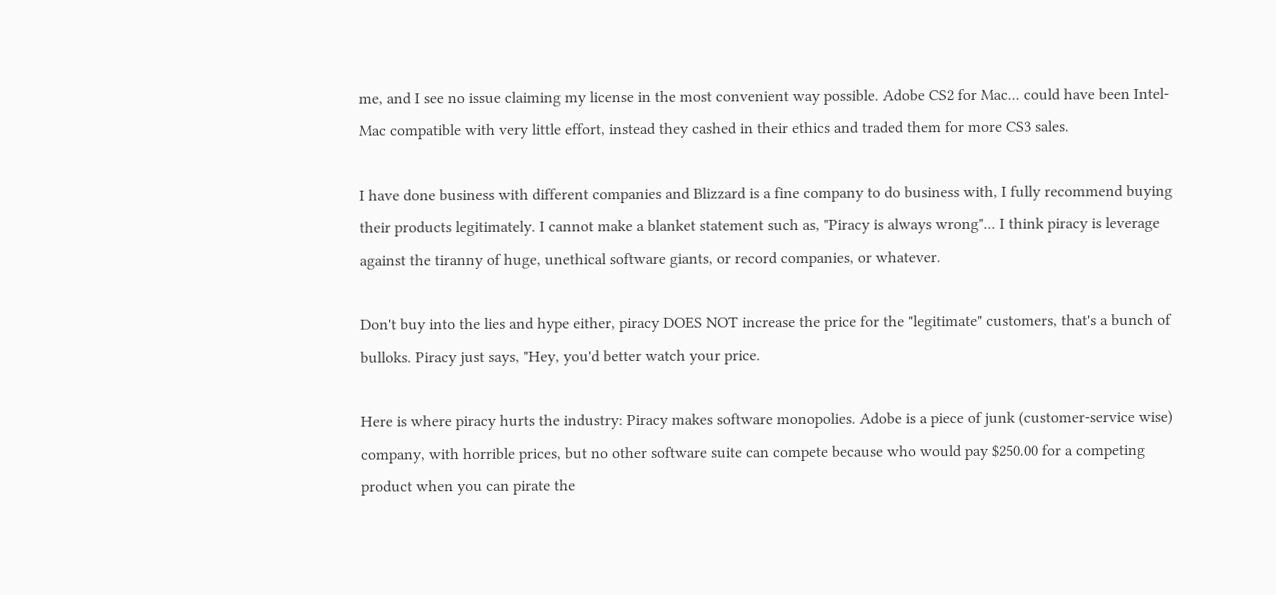me, and I see no issue claiming my license in the most convenient way possible. Adobe CS2 for Mac... could have been Intel-Mac compatible with very little effort, instead they cashed in their ethics and traded them for more CS3 sales.

I have done business with different companies and Blizzard is a fine company to do business with, I fully recommend buying their products legitimately. I cannot make a blanket statement such as, "Piracy is always wrong"... I think piracy is leverage against the tiranny of huge, unethical software giants, or record companies, or whatever.

Don't buy into the lies and hype either, piracy DOES NOT increase the price for the "legitimate" customers, that's a bunch of bulloks. Piracy just says, "Hey, you'd better watch your price.

Here is where piracy hurts the industry: Piracy makes software monopolies. Adobe is a piece of junk (customer-service wise) company, with horrible prices, but no other software suite can compete because who would pay $250.00 for a competing product when you can pirate the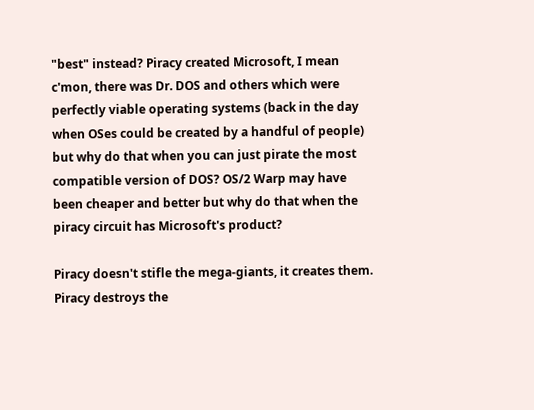"best" instead? Piracy created Microsoft, I mean c'mon, there was Dr. DOS and others which were perfectly viable operating systems (back in the day when OSes could be created by a handful of people) but why do that when you can just pirate the most compatible version of DOS? OS/2 Warp may have been cheaper and better but why do that when the piracy circuit has Microsoft's product?

Piracy doesn't stifle the mega-giants, it creates them. Piracy destroys the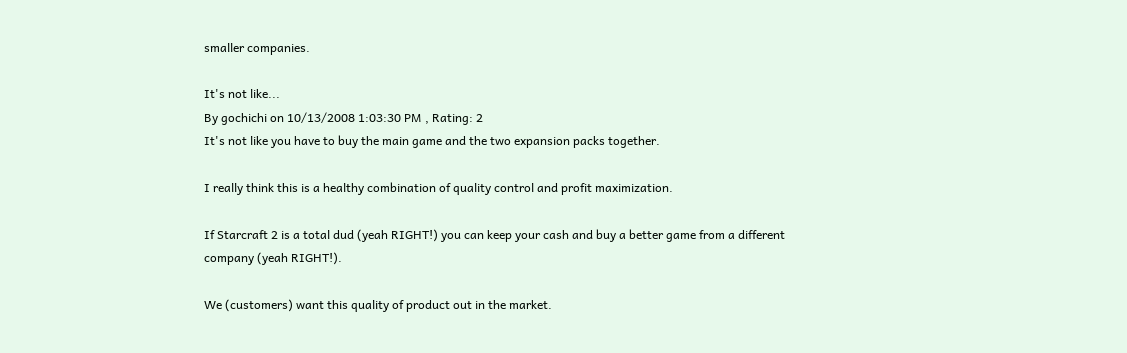smaller companies.

It's not like...
By gochichi on 10/13/2008 1:03:30 PM , Rating: 2
It's not like you have to buy the main game and the two expansion packs together.

I really think this is a healthy combination of quality control and profit maximization.

If Starcraft 2 is a total dud (yeah RIGHT!) you can keep your cash and buy a better game from a different company (yeah RIGHT!).

We (customers) want this quality of product out in the market.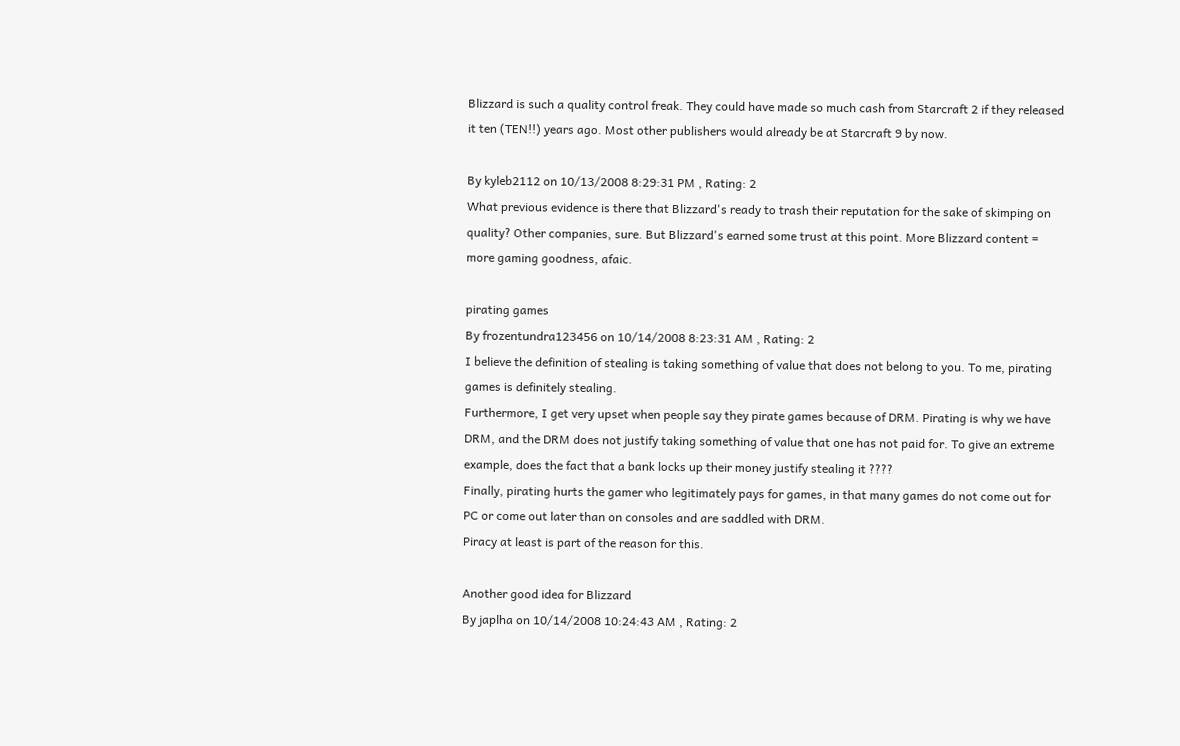Blizzard is such a quality control freak. They could have made so much cash from Starcraft 2 if they released it ten (TEN!!) years ago. Most other publishers would already be at Starcraft 9 by now.

By kyleb2112 on 10/13/2008 8:29:31 PM , Rating: 2
What previous evidence is there that Blizzard's ready to trash their reputation for the sake of skimping on quality? Other companies, sure. But Blizzard's earned some trust at this point. More Blizzard content = more gaming goodness, afaic.

pirating games
By frozentundra123456 on 10/14/2008 8:23:31 AM , Rating: 2
I believe the definition of stealing is taking something of value that does not belong to you. To me, pirating games is definitely stealing.
Furthermore, I get very upset when people say they pirate games because of DRM. Pirating is why we have DRM, and the DRM does not justify taking something of value that one has not paid for. To give an extreme example, does the fact that a bank locks up their money justify stealing it ????
Finally, pirating hurts the gamer who legitimately pays for games, in that many games do not come out for PC or come out later than on consoles and are saddled with DRM.
Piracy at least is part of the reason for this.

Another good idea for Blizzard
By japlha on 10/14/2008 10:24:43 AM , Rating: 2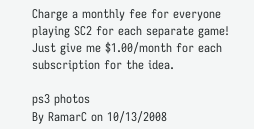Charge a monthly fee for everyone playing SC2 for each separate game!
Just give me $1.00/month for each subscription for the idea.

ps3 photos
By RamarC on 10/13/2008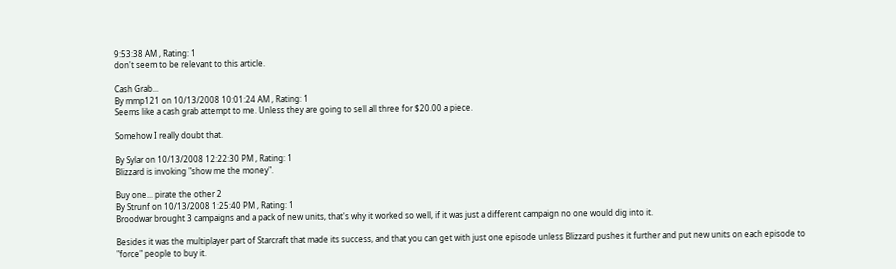9:53:38 AM , Rating: 1
don't seem to be relevant to this article.

Cash Grab...
By mmp121 on 10/13/2008 10:01:24 AM , Rating: 1
Seems like a cash grab attempt to me. Unless they are going to sell all three for $20.00 a piece.

Somehow I really doubt that.

By Sylar on 10/13/2008 12:22:30 PM , Rating: 1
Blizzard is invoking "show me the money".

Buy one... pirate the other 2
By Strunf on 10/13/2008 1:25:40 PM , Rating: 1
Broodwar brought 3 campaigns and a pack of new units, that's why it worked so well, if it was just a different campaign no one would dig into it.

Besides it was the multiplayer part of Starcraft that made its success, and that you can get with just one episode unless Blizzard pushes it further and put new units on each episode to "force" people to buy it.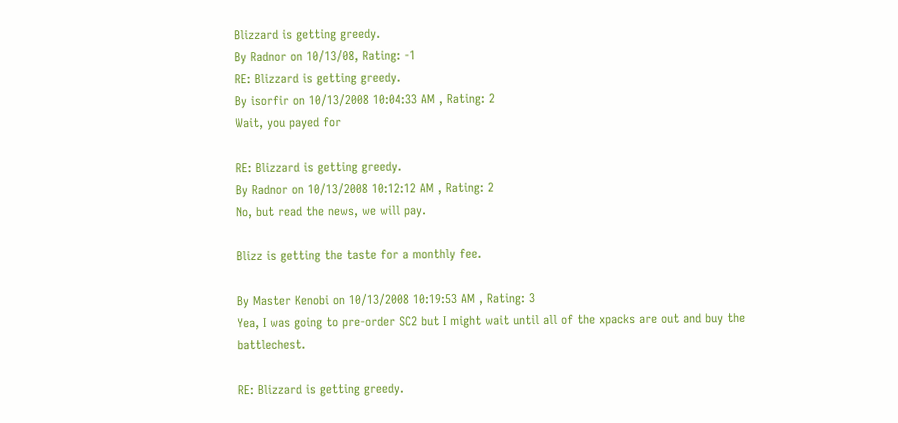Blizzard is getting greedy.
By Radnor on 10/13/08, Rating: -1
RE: Blizzard is getting greedy.
By isorfir on 10/13/2008 10:04:33 AM , Rating: 2
Wait, you payed for

RE: Blizzard is getting greedy.
By Radnor on 10/13/2008 10:12:12 AM , Rating: 2
No, but read the news, we will pay.

Blizz is getting the taste for a monthly fee.

By Master Kenobi on 10/13/2008 10:19:53 AM , Rating: 3
Yea, I was going to pre-order SC2 but I might wait until all of the xpacks are out and buy the battlechest.

RE: Blizzard is getting greedy.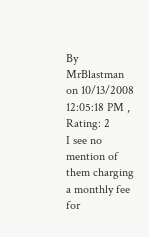By MrBlastman on 10/13/2008 12:05:18 PM , Rating: 2
I see no mention of them charging a monthly fee for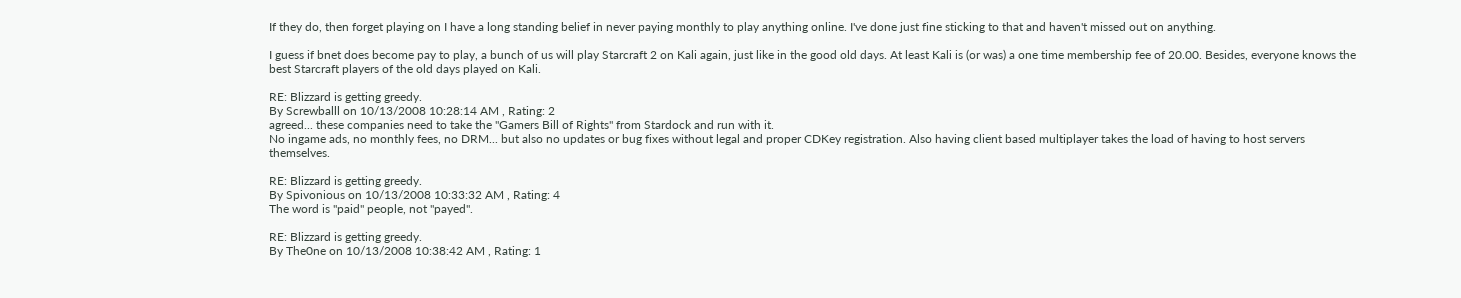If they do, then forget playing on I have a long standing belief in never paying monthly to play anything online. I've done just fine sticking to that and haven't missed out on anything.

I guess if bnet does become pay to play, a bunch of us will play Starcraft 2 on Kali again, just like in the good old days. At least Kali is (or was) a one time membership fee of 20.00. Besides, everyone knows the best Starcraft players of the old days played on Kali.

RE: Blizzard is getting greedy.
By Screwballl on 10/13/2008 10:28:14 AM , Rating: 2
agreed... these companies need to take the "Gamers Bill of Rights" from Stardock and run with it.
No ingame ads, no monthly fees, no DRM... but also no updates or bug fixes without legal and proper CDKey registration. Also having client based multiplayer takes the load of having to host servers themselves.

RE: Blizzard is getting greedy.
By Spivonious on 10/13/2008 10:33:32 AM , Rating: 4
The word is "paid" people, not "payed".

RE: Blizzard is getting greedy.
By The0ne on 10/13/2008 10:38:42 AM , Rating: 1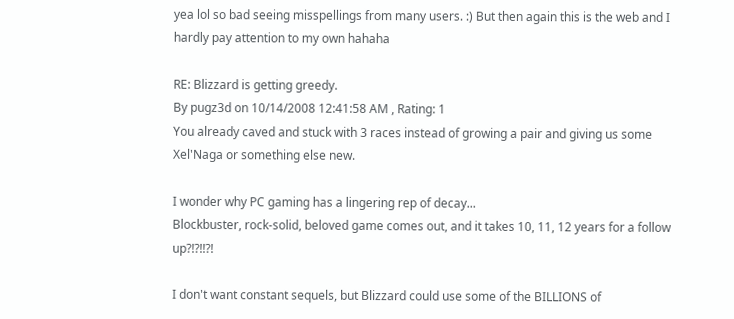yea lol so bad seeing misspellings from many users. :) But then again this is the web and I hardly pay attention to my own hahaha

RE: Blizzard is getting greedy.
By pugz3d on 10/14/2008 12:41:58 AM , Rating: 1
You already caved and stuck with 3 races instead of growing a pair and giving us some Xel'Naga or something else new.

I wonder why PC gaming has a lingering rep of decay...
Blockbuster, rock-solid, beloved game comes out, and it takes 10, 11, 12 years for a follow up?!?!!?!

I don't want constant sequels, but Blizzard could use some of the BILLIONS of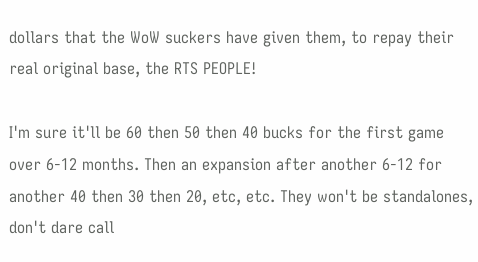dollars that the WoW suckers have given them, to repay their real original base, the RTS PEOPLE!

I'm sure it'll be 60 then 50 then 40 bucks for the first game over 6-12 months. Then an expansion after another 6-12 for another 40 then 30 then 20, etc, etc. They won't be standalones, don't dare call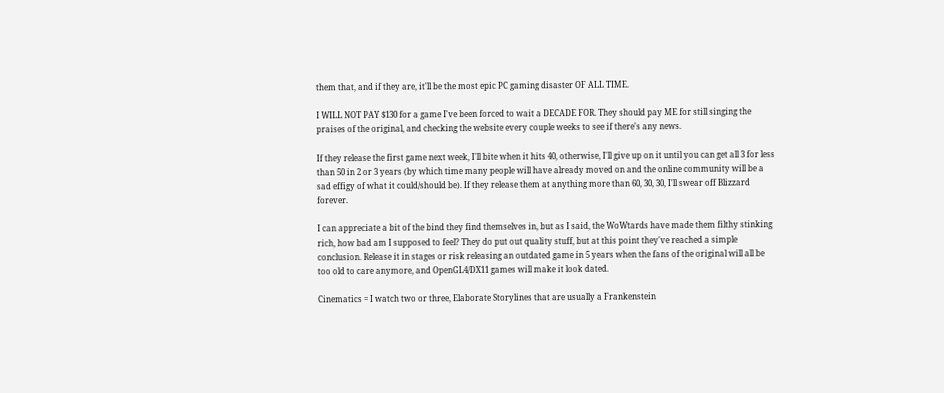them that, and if they are, it'll be the most epic PC gaming disaster OF ALL TIME.

I WILL NOT PAY $130 for a game I've been forced to wait a DECADE FOR. They should pay ME for still singing the praises of the original, and checking the website every couple weeks to see if there's any news.

If they release the first game next week, I'll bite when it hits 40, otherwise, I'll give up on it until you can get all 3 for less than 50 in 2 or 3 years (by which time many people will have already moved on and the online community will be a sad effigy of what it could/should be). If they release them at anything more than 60, 30, 30, I'll swear off Blizzard forever.

I can appreciate a bit of the bind they find themselves in, but as I said, the WoWtards have made them filthy stinking rich, how bad am I supposed to feel? They do put out quality stuff, but at this point they've reached a simple conclusion. Release it in stages or risk releasing an outdated game in 5 years when the fans of the original will all be too old to care anymore, and OpenGL4/DX11 games will make it look dated.

Cinematics = I watch two or three, Elaborate Storylines that are usually a Frankenstein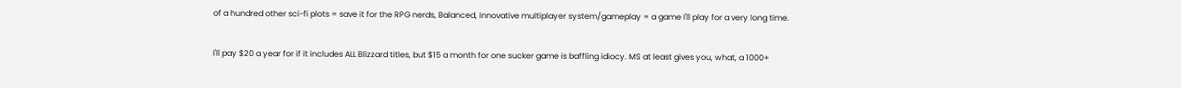of a hundred other sci-fi plots = save it for the RPG nerds, Balanced, Innovative multiplayer system/gameplay = a game I'll play for a very long time.

I'll pay $20 a year for if it includes ALL Blizzard titles, but $15 a month for one sucker game is baffling idiocy. MS at least gives you, what, a 1000+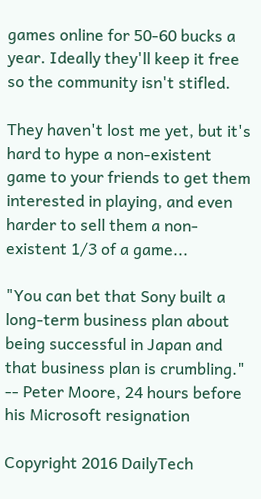games online for 50-60 bucks a year. Ideally they'll keep it free so the community isn't stifled.

They haven't lost me yet, but it's hard to hype a non-existent game to your friends to get them interested in playing, and even harder to sell them a non-existent 1/3 of a game...

"You can bet that Sony built a long-term business plan about being successful in Japan and that business plan is crumbling." -- Peter Moore, 24 hours before his Microsoft resignation

Copyright 2016 DailyTech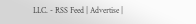LLC. - RSS Feed | Advertise |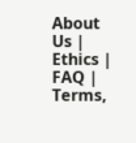About Us | Ethics | FAQ | Terms,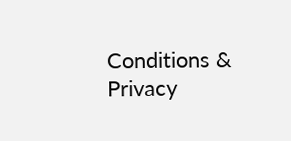Conditions & Privacy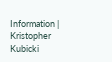Information | Kristopher Kubicki